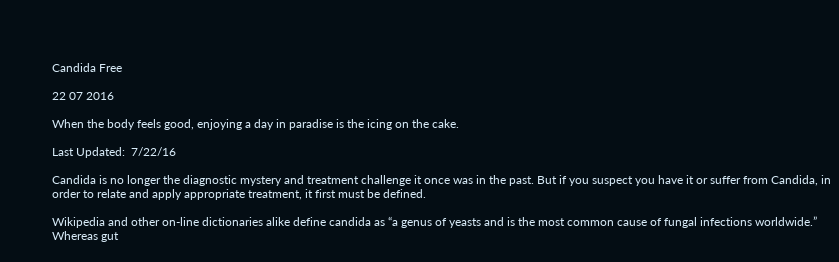Candida Free

22 07 2016

When the body feels good, enjoying a day in paradise is the icing on the cake.

Last Updated:  7/22/16

Candida is no longer the diagnostic mystery and treatment challenge it once was in the past. But if you suspect you have it or suffer from Candida, in order to relate and apply appropriate treatment, it first must be defined.

Wikipedia and other on-line dictionaries alike define candida as “a genus of yeasts and is the most common cause of fungal infections worldwide.” Whereas gut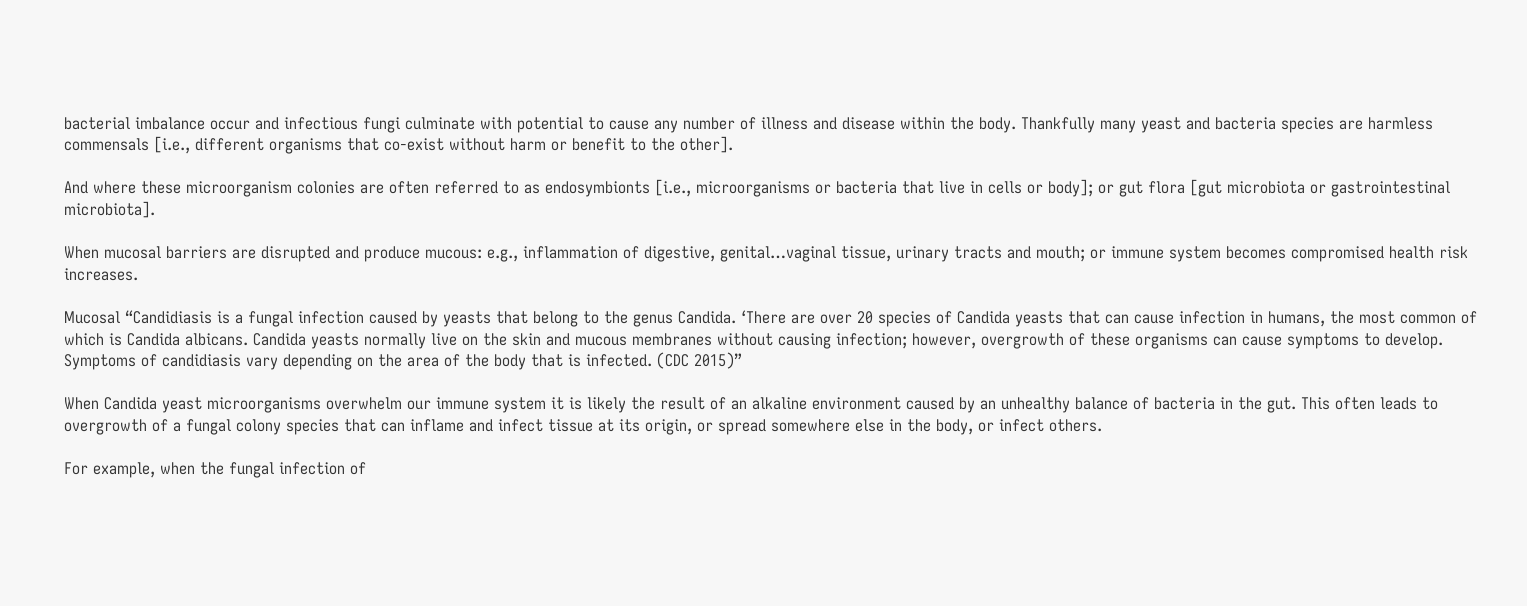bacterial imbalance occur and infectious fungi culminate with potential to cause any number of illness and disease within the body. Thankfully many yeast and bacteria species are harmless commensals [i.e., different organisms that co-exist without harm or benefit to the other].

And where these microorganism colonies are often referred to as endosymbionts [i.e., microorganisms or bacteria that live in cells or body]; or gut flora [gut microbiota or gastrointestinal microbiota].

When mucosal barriers are disrupted and produce mucous: e.g., inflammation of digestive, genital…vaginal tissue, urinary tracts and mouth; or immune system becomes compromised health risk increases.

Mucosal “Candidiasis is a fungal infection caused by yeasts that belong to the genus Candida. ‘There are over 20 species of Candida yeasts that can cause infection in humans, the most common of which is Candida albicans. Candida yeasts normally live on the skin and mucous membranes without causing infection; however, overgrowth of these organisms can cause symptoms to develop. Symptoms of candidiasis vary depending on the area of the body that is infected. (CDC 2015)”

When Candida yeast microorganisms overwhelm our immune system it is likely the result of an alkaline environment caused by an unhealthy balance of bacteria in the gut. This often leads to overgrowth of a fungal colony species that can inflame and infect tissue at its origin, or spread somewhere else in the body, or infect others.

For example, when the fungal infection of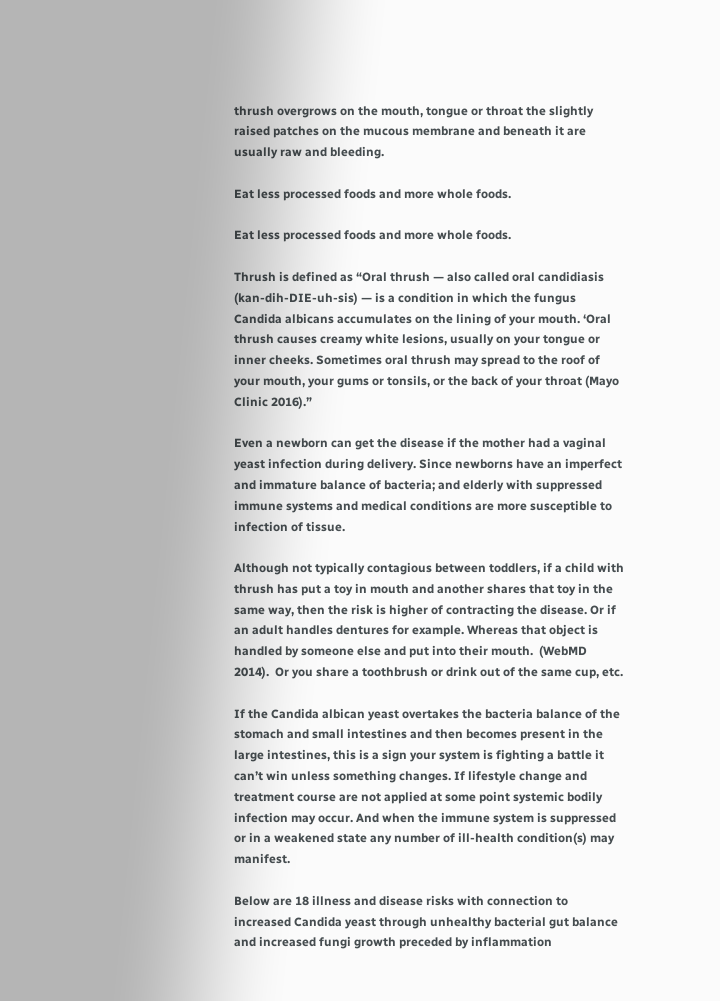thrush overgrows on the mouth, tongue or throat the slightly raised patches on the mucous membrane and beneath it are usually raw and bleeding.

Eat less processed foods and more whole foods.

Eat less processed foods and more whole foods.

Thrush is defined as “Oral thrush — also called oral candidiasis (kan-dih-DIE-uh-sis) — is a condition in which the fungus Candida albicans accumulates on the lining of your mouth. ‘Oral thrush causes creamy white lesions, usually on your tongue or inner cheeks. Sometimes oral thrush may spread to the roof of your mouth, your gums or tonsils, or the back of your throat (Mayo Clinic 2016).”

Even a newborn can get the disease if the mother had a vaginal yeast infection during delivery. Since newborns have an imperfect and immature balance of bacteria; and elderly with suppressed immune systems and medical conditions are more susceptible to infection of tissue.

Although not typically contagious between toddlers, if a child with thrush has put a toy in mouth and another shares that toy in the same way, then the risk is higher of contracting the disease. Or if an adult handles dentures for example. Whereas that object is handled by someone else and put into their mouth.  (WebMD 2014).  Or you share a toothbrush or drink out of the same cup, etc.

If the Candida albican yeast overtakes the bacteria balance of the stomach and small intestines and then becomes present in the large intestines, this is a sign your system is fighting a battle it can’t win unless something changes. If lifestyle change and treatment course are not applied at some point systemic bodily infection may occur. And when the immune system is suppressed or in a weakened state any number of ill-health condition(s) may manifest.

Below are 18 illness and disease risks with connection to increased Candida yeast through unhealthy bacterial gut balance and increased fungi growth preceded by inflammation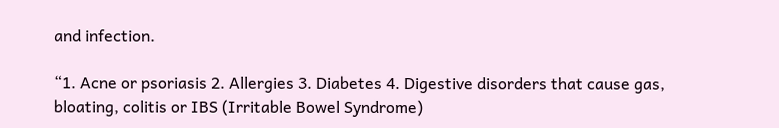and infection.

“1. Acne or psoriasis 2. Allergies 3. Diabetes 4. Digestive disorders that cause gas, bloating, colitis or IBS (Irritable Bowel Syndrome)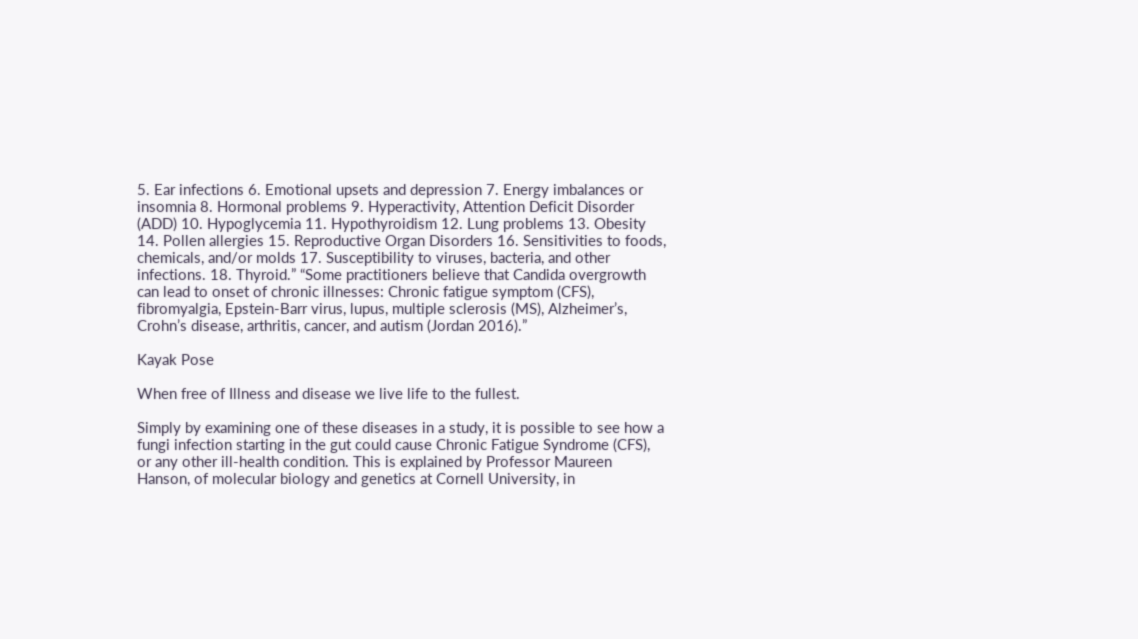5. Ear infections 6. Emotional upsets and depression 7. Energy imbalances or insomnia 8. Hormonal problems 9. Hyperactivity, Attention Deficit Disorder (ADD) 10. Hypoglycemia 11. Hypothyroidism 12. Lung problems 13. Obesity 14. Pollen allergies 15. Reproductive Organ Disorders 16. Sensitivities to foods, chemicals, and/or molds 17. Susceptibility to viruses, bacteria, and other infections. 18. Thyroid.” “Some practitioners believe that Candida overgrowth can lead to onset of chronic illnesses: Chronic fatigue symptom (CFS), fibromyalgia, Epstein-Barr virus, lupus, multiple sclerosis (MS), Alzheimer’s, Crohn’s disease, arthritis, cancer, and autism (Jordan 2016).”

Kayak Pose

When free of Illness and disease we live life to the fullest.

Simply by examining one of these diseases in a study, it is possible to see how a fungi infection starting in the gut could cause Chronic Fatigue Syndrome (CFS), or any other ill-health condition. This is explained by Professor Maureen Hanson, of molecular biology and genetics at Cornell University, in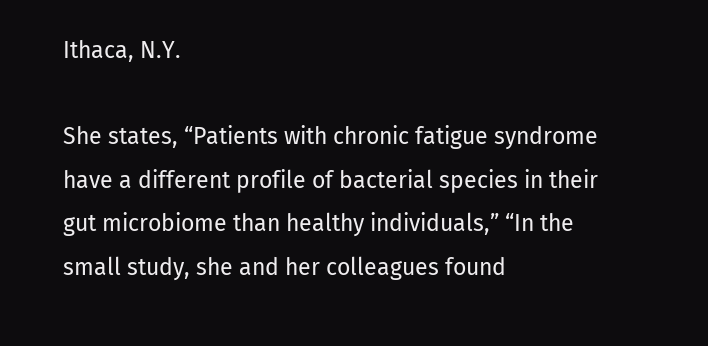Ithaca, N.Y.

She states, “Patients with chronic fatigue syndrome have a different profile of bacterial species in their gut microbiome than healthy individuals,” “In the small study, she and her colleagues found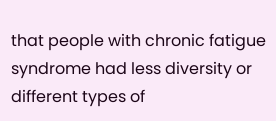that people with chronic fatigue syndrome had less diversity or different types of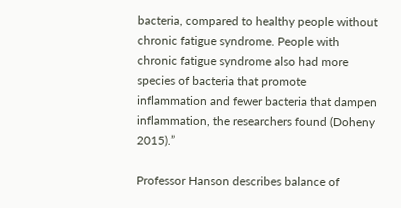bacteria, compared to healthy people without chronic fatigue syndrome. People with chronic fatigue syndrome also had more species of bacteria that promote inflammation and fewer bacteria that dampen inflammation, the researchers found (Doheny 2015).”

Professor Hanson describes balance of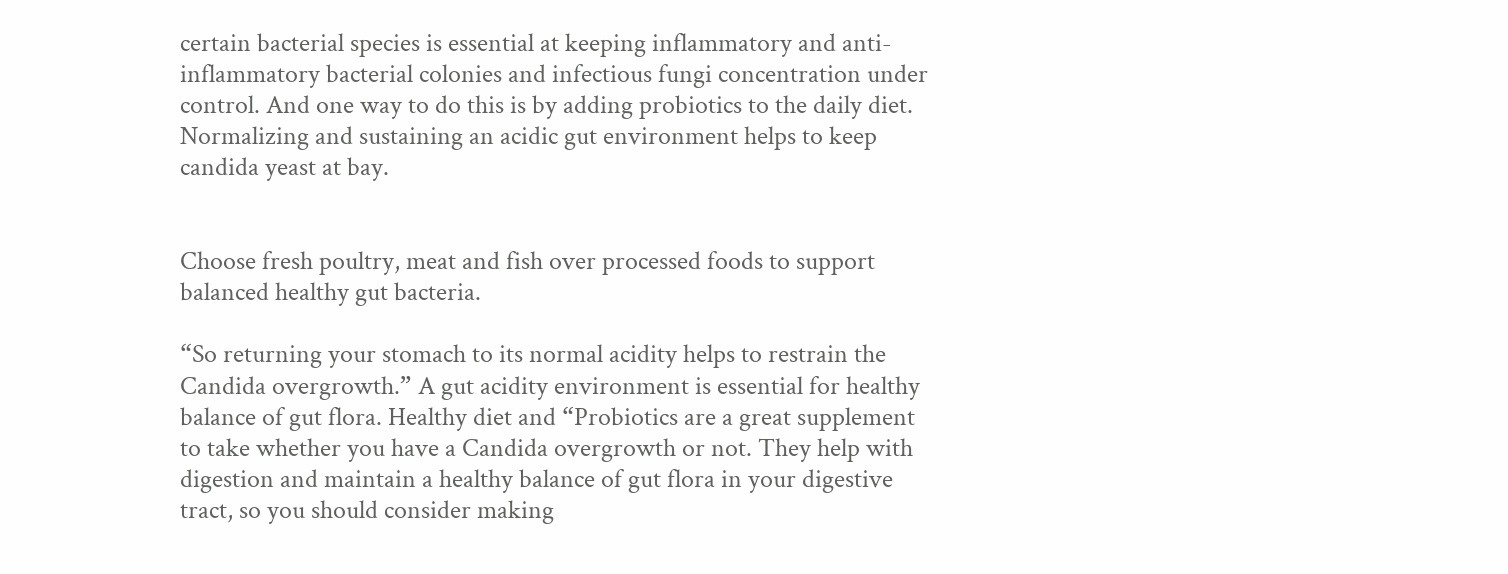certain bacterial species is essential at keeping inflammatory and anti-inflammatory bacterial colonies and infectious fungi concentration under control. And one way to do this is by adding probiotics to the daily diet. Normalizing and sustaining an acidic gut environment helps to keep candida yeast at bay.


Choose fresh poultry, meat and fish over processed foods to support balanced healthy gut bacteria.

“So returning your stomach to its normal acidity helps to restrain the Candida overgrowth.” A gut acidity environment is essential for healthy balance of gut flora. Healthy diet and “Probiotics are a great supplement to take whether you have a Candida overgrowth or not. They help with digestion and maintain a healthy balance of gut flora in your digestive tract, so you should consider making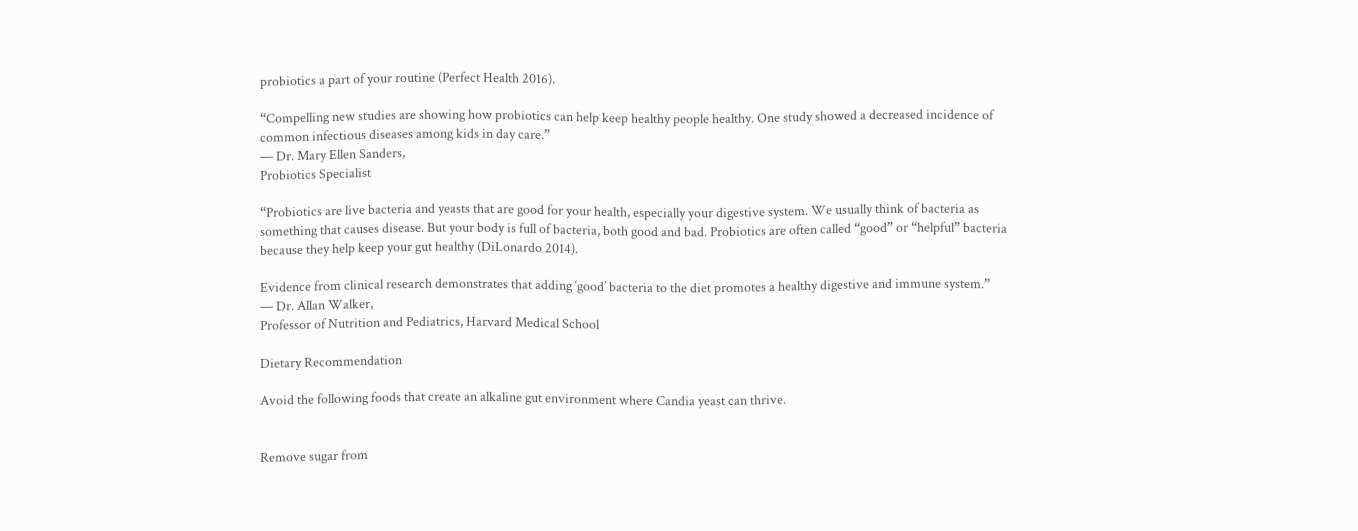probiotics a part of your routine (Perfect Health 2016).

“Compelling new studies are showing how probiotics can help keep healthy people healthy. One study showed a decreased incidence of common infectious diseases among kids in day care.”
— Dr. Mary Ellen Sanders,
Probiotics Specialist

“Probiotics are live bacteria and yeasts that are good for your health, especially your digestive system. We usually think of bacteria as something that causes disease. But your body is full of bacteria, both good and bad. Probiotics are often called “good” or “helpful” bacteria because they help keep your gut healthy (DiLonardo 2014).

Evidence from clinical research demonstrates that adding ‘good’ bacteria to the diet promotes a healthy digestive and immune system.”
— Dr. Allan Walker,
Professor of Nutrition and Pediatrics, Harvard Medical School

Dietary Recommendation

Avoid the following foods that create an alkaline gut environment where Candia yeast can thrive.


Remove sugar from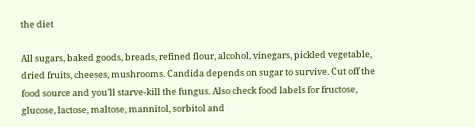the diet

All sugars, baked goods, breads, refined flour, alcohol, vinegars, pickled vegetable, dried fruits, cheeses, mushrooms. Candida depends on sugar to survive. Cut off the food source and you’ll starve-kill the fungus. Also check food labels for fructose, glucose, lactose, maltose, mannitol, sorbitol and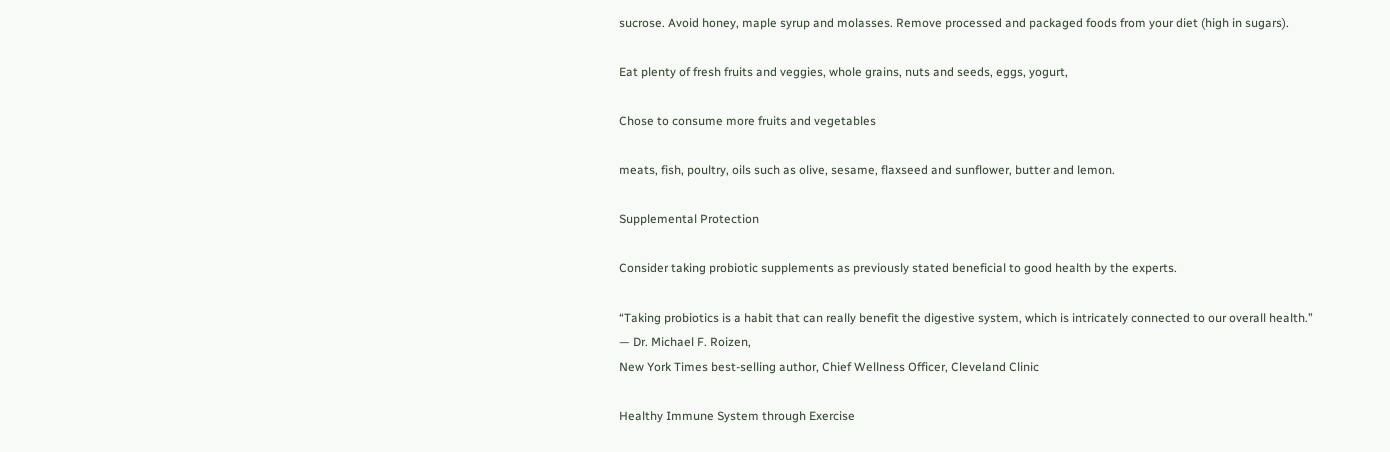sucrose. Avoid honey, maple syrup and molasses. Remove processed and packaged foods from your diet (high in sugars).

Eat plenty of fresh fruits and veggies, whole grains, nuts and seeds, eggs, yogurt,

Chose to consume more fruits and vegetables

meats, fish, poultry, oils such as olive, sesame, flaxseed and sunflower, butter and lemon.

Supplemental Protection

Consider taking probiotic supplements as previously stated beneficial to good health by the experts.

“Taking probiotics is a habit that can really benefit the digestive system, which is intricately connected to our overall health.”
— Dr. Michael F. Roizen,
New York Times best-selling author, Chief Wellness Officer, Cleveland Clinic

Healthy Immune System through Exercise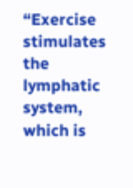“Exercise stimulates the lymphatic system, which is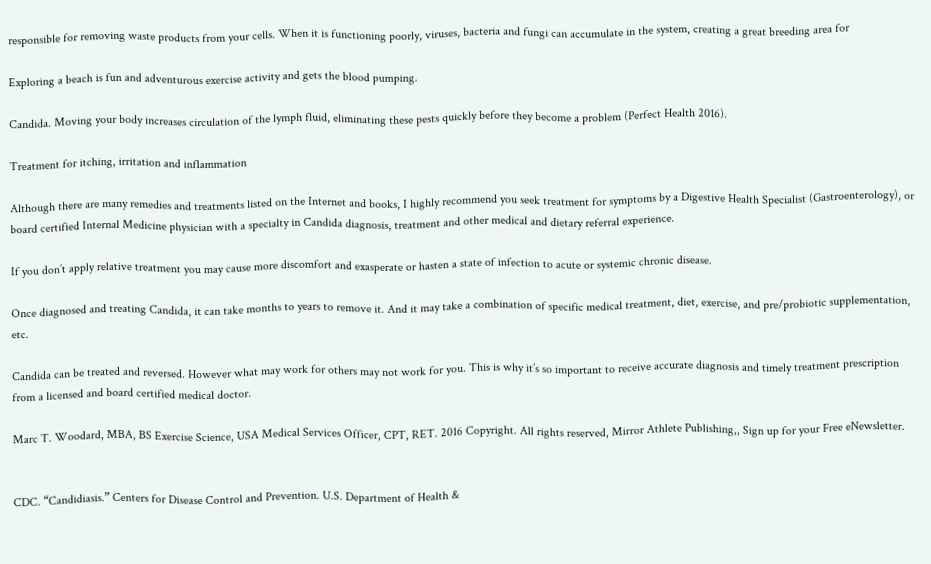responsible for removing waste products from your cells. When it is functioning poorly, viruses, bacteria and fungi can accumulate in the system, creating a great breeding area for

Exploring a beach is fun and adventurous exercise activity and gets the blood pumping.

Candida. Moving your body increases circulation of the lymph fluid, eliminating these pests quickly before they become a problem (Perfect Health 2016).

Treatment for itching, irritation and inflammation

Although there are many remedies and treatments listed on the Internet and books, I highly recommend you seek treatment for symptoms by a Digestive Health Specialist (Gastroenterology), or board certified Internal Medicine physician with a specialty in Candida diagnosis, treatment and other medical and dietary referral experience.

If you don’t apply relative treatment you may cause more discomfort and exasperate or hasten a state of infection to acute or systemic chronic disease.

Once diagnosed and treating Candida, it can take months to years to remove it. And it may take a combination of specific medical treatment, diet, exercise, and pre/probiotic supplementation, etc.

Candida can be treated and reversed. However what may work for others may not work for you. This is why it’s so important to receive accurate diagnosis and timely treatment prescription from a licensed and board certified medical doctor.

Marc T. Woodard, MBA, BS Exercise Science, USA Medical Services Officer, CPT, RET. 2016 Copyright. All rights reserved, Mirror Athlete Publishing,, Sign up for your Free eNewsletter.


CDC. “Candidiasis.” Centers for Disease Control and Prevention. U.S. Department of Health &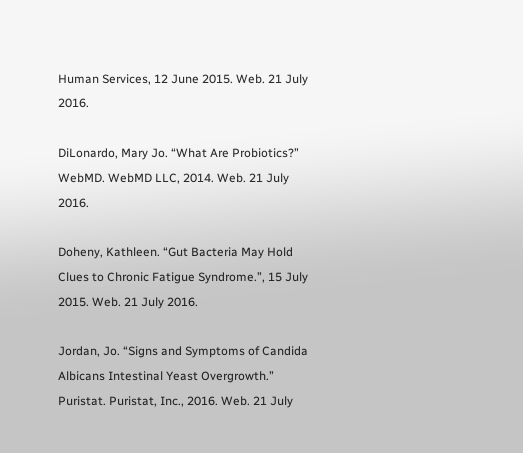Human Services, 12 June 2015. Web. 21 July 2016.

DiLonardo, Mary Jo. “What Are Probiotics?” WebMD. WebMD LLC, 2014. Web. 21 July 2016.

Doheny, Kathleen. “Gut Bacteria May Hold Clues to Chronic Fatigue Syndrome.”, 15 July 2015. Web. 21 July 2016.

Jordan, Jo. “Signs and Symptoms of Candida Albicans Intestinal Yeast Overgrowth.” Puristat. Puristat, Inc., 2016. Web. 21 July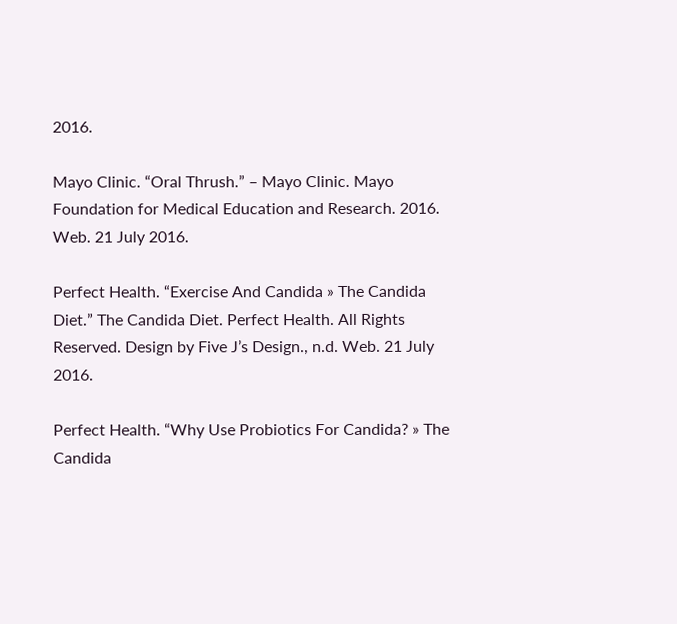2016.

Mayo Clinic. “Oral Thrush.” – Mayo Clinic. Mayo Foundation for Medical Education and Research. 2016. Web. 21 July 2016.

Perfect Health. “Exercise And Candida » The Candida Diet.” The Candida Diet. Perfect Health. All Rights Reserved. Design by Five J’s Design., n.d. Web. 21 July 2016.

Perfect Health. “Why Use Probiotics For Candida? » The Candida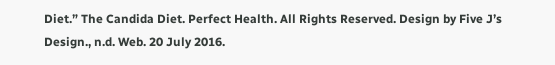Diet.” The Candida Diet. Perfect Health. All Rights Reserved. Design by Five J’s Design., n.d. Web. 20 July 2016.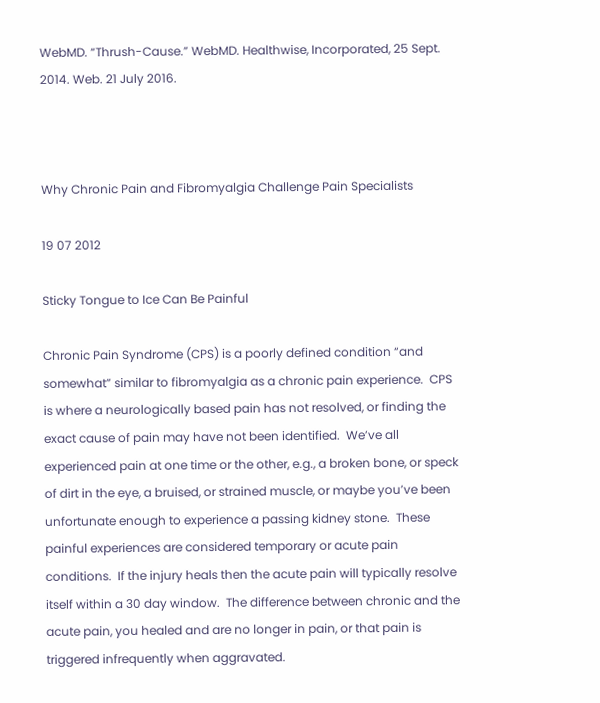WebMD. “Thrush-Cause.” WebMD. Healthwise, Incorporated, 25 Sept. 2014. Web. 21 July 2016.



Why Chronic Pain and Fibromyalgia Challenge Pain Specialists

19 07 2012

Sticky Tongue to Ice Can Be Painful

Chronic Pain Syndrome (CPS) is a poorly defined condition “and somewhat” similar to fibromyalgia as a chronic pain experience.  CPS is where a neurologically based pain has not resolved, or finding the exact cause of pain may have not been identified.  We’ve all experienced pain at one time or the other, e.g., a broken bone, or speck of dirt in the eye, a bruised, or strained muscle, or maybe you’ve been unfortunate enough to experience a passing kidney stone.  These painful experiences are considered temporary or acute pain conditions.  If the injury heals then the acute pain will typically resolve itself within a 30 day window.  The difference between chronic and the acute pain, you healed and are no longer in pain, or that pain is triggered infrequently when aggravated.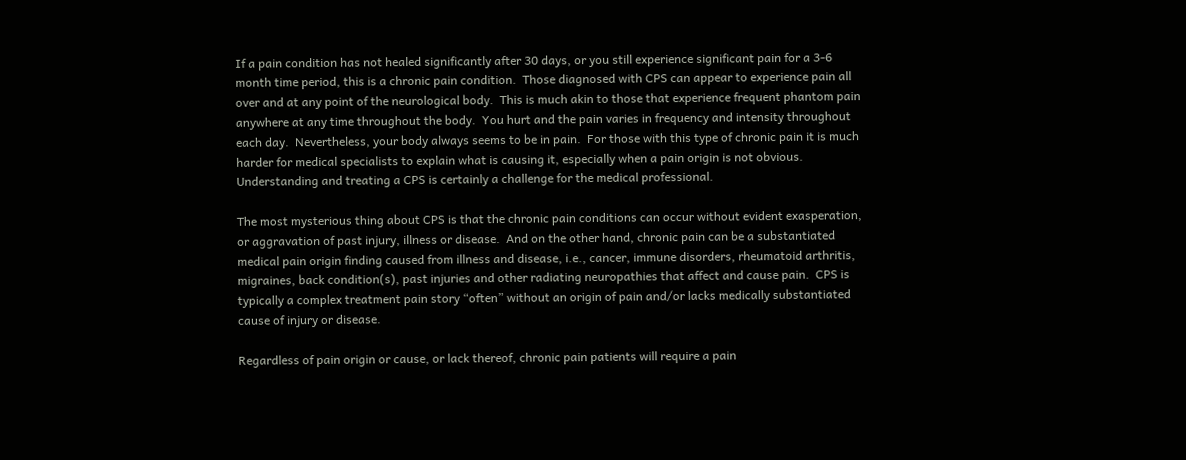If a pain condition has not healed significantly after 30 days, or you still experience significant pain for a 3-6 month time period, this is a chronic pain condition.  Those diagnosed with CPS can appear to experience pain all over and at any point of the neurological body.  This is much akin to those that experience frequent phantom pain anywhere at any time throughout the body.  You hurt and the pain varies in frequency and intensity throughout each day.  Nevertheless, your body always seems to be in pain.  For those with this type of chronic pain it is much harder for medical specialists to explain what is causing it, especially when a pain origin is not obvious.  Understanding and treating a CPS is certainly a challenge for the medical professional.

The most mysterious thing about CPS is that the chronic pain conditions can occur without evident exasperation, or aggravation of past injury, illness or disease.  And on the other hand, chronic pain can be a substantiated medical pain origin finding caused from illness and disease, i.e., cancer, immune disorders, rheumatoid arthritis, migraines, back condition(s), past injuries and other radiating neuropathies that affect and cause pain.  CPS is typically a complex treatment pain story “often” without an origin of pain and/or lacks medically substantiated cause of injury or disease.

Regardless of pain origin or cause, or lack thereof, chronic pain patients will require a pain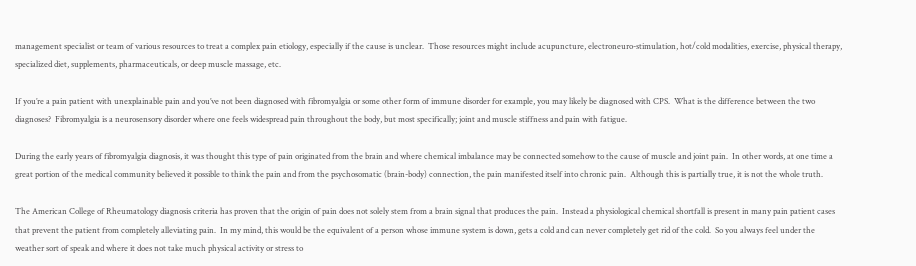management specialist or team of various resources to treat a complex pain etiology, especially if the cause is unclear.  Those resources might include acupuncture, electroneuro-stimulation, hot/cold modalities, exercise, physical therapy, specialized diet, supplements, pharmaceuticals, or deep muscle massage, etc.

If you’re a pain patient with unexplainable pain and you’ve not been diagnosed with fibromyalgia or some other form of immune disorder for example, you may likely be diagnosed with CPS.  What is the difference between the two diagnoses?  Fibromyalgia is a neurosensory disorder where one feels widespread pain throughout the body, but most specifically; joint and muscle stiffness and pain with fatigue.

During the early years of fibromyalgia diagnosis, it was thought this type of pain originated from the brain and where chemical imbalance may be connected somehow to the cause of muscle and joint pain.  In other words, at one time a great portion of the medical community believed it possible to think the pain and from the psychosomatic (brain-body) connection, the pain manifested itself into chronic pain.  Although this is partially true, it is not the whole truth.

The American College of Rheumatology diagnosis criteria has proven that the origin of pain does not solely stem from a brain signal that produces the pain.  Instead a physiological chemical shortfall is present in many pain patient cases that prevent the patient from completely alleviating pain.  In my mind, this would be the equivalent of a person whose immune system is down, gets a cold and can never completely get rid of the cold.  So you always feel under the weather sort of speak and where it does not take much physical activity or stress to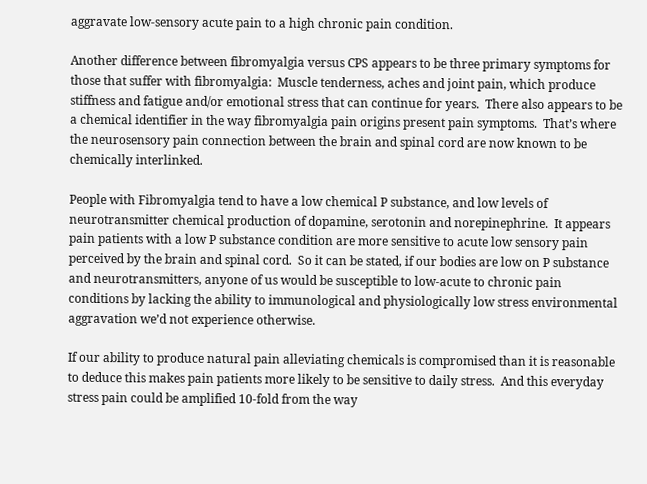aggravate low-sensory acute pain to a high chronic pain condition.

Another difference between fibromyalgia versus CPS appears to be three primary symptoms for those that suffer with fibromyalgia:  Muscle tenderness, aches and joint pain, which produce stiffness and fatigue and/or emotional stress that can continue for years.  There also appears to be a chemical identifier in the way fibromyalgia pain origins present pain symptoms.  That’s where the neurosensory pain connection between the brain and spinal cord are now known to be chemically interlinked.

People with Fibromyalgia tend to have a low chemical P substance, and low levels of neurotransmitter chemical production of dopamine, serotonin and norepinephrine.  It appears pain patients with a low P substance condition are more sensitive to acute low sensory pain perceived by the brain and spinal cord.  So it can be stated, if our bodies are low on P substance and neurotransmitters, anyone of us would be susceptible to low-acute to chronic pain conditions by lacking the ability to immunological and physiologically low stress environmental aggravation we’d not experience otherwise.

If our ability to produce natural pain alleviating chemicals is compromised than it is reasonable to deduce this makes pain patients more likely to be sensitive to daily stress.  And this everyday stress pain could be amplified 10-fold from the way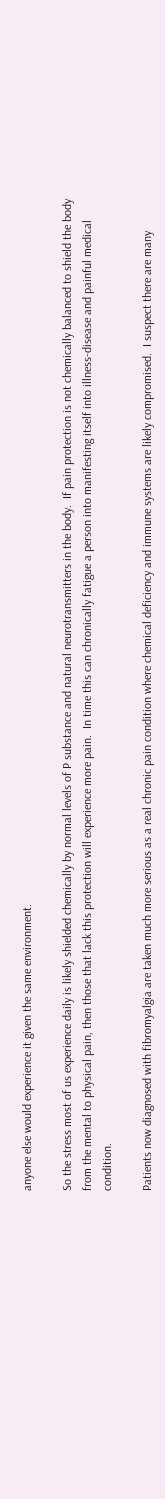anyone else would experience it given the same environment.

So the stress most of us experience daily is likely shielded chemically by normal levels of P substance and natural neurotransmitters in the body.  If pain protection is not chemically balanced to shield the body from the mental to physical pain, then those that lack this protection will experience more pain.  In time this can chronically fatigue a person into manifesting itself into illness-disease and painful medical condition.

Patients now diagnosed with fibromyalgia are taken much more serious as a real chronic pain condition where chemical deficiency and immune systems are likely compromised.  I suspect there are many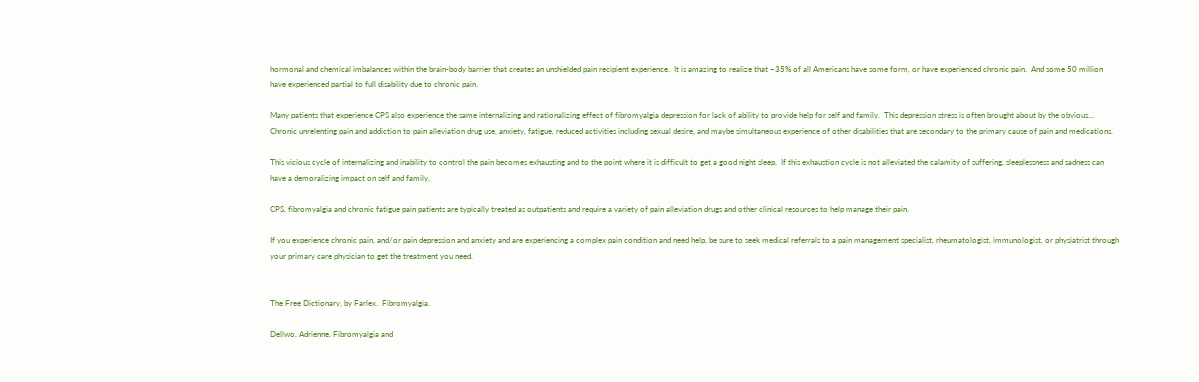hormonal and chemical imbalances within the brain-body barrier that creates an unshielded pain recipient experience.  It is amazing to realize that ~35% of all Americans have some form, or have experienced chronic pain.  And some 50 million have experienced partial to full disability due to chronic pain.

Many patients that experience CPS also experience the same internalizing and rationalizing effect of fibromyalgia depression for lack of ability to provide help for self and family.  This depression stress is often brought about by the obvious… Chronic unrelenting pain and addiction to pain alleviation drug use, anxiety, fatigue, reduced activities including sexual desire, and maybe simultaneous experience of other disabilities that are secondary to the primary cause of pain and medications.

This vicious cycle of internalizing and inability to control the pain becomes exhausting and to the point where it is difficult to get a good night sleep.  If this exhaustion cycle is not alleviated the calamity of suffering, sleeplessness and sadness can have a demoralizing impact on self and family.

CPS, fibromyalgia and chronic fatigue pain patients are typically treated as outpatients and require a variety of pain alleviation drugs and other clinical resources to help manage their pain.

If you experience chronic pain, and/or pain depression and anxiety and are experiencing a complex pain condition and need help, be sure to seek medical referrals to a pain management specialist, rheumatologist, immunologist, or physiatrist through your primary care physician to get the treatment you need.


The Free Dictionary, by Farlex.  Fibromyalgia.

Dellwo, Adrienne. Fibromyalgia and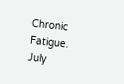Chronic Fatigue.  July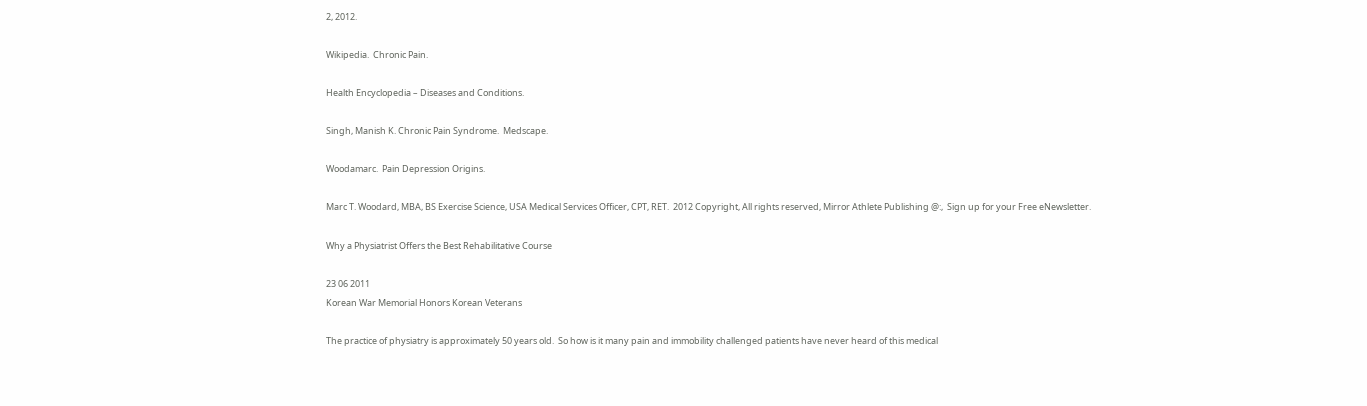2, 2012.

Wikipedia.  Chronic Pain.

Health Encyclopedia – Diseases and Conditions.

Singh, Manish K. Chronic Pain Syndrome.  Medscape.

Woodamarc.  Pain Depression Origins.

Marc T. Woodard, MBA, BS Exercise Science, USA Medical Services Officer, CPT, RET.  2012 Copyright, All rights reserved, Mirror Athlete Publishing @:,  Sign up for your Free eNewsletter.

Why a Physiatrist Offers the Best Rehabilitative Course

23 06 2011
Korean War Memorial Honors Korean Veterans

The practice of physiatry is approximately 50 years old.  So how is it many pain and immobility challenged patients have never heard of this medical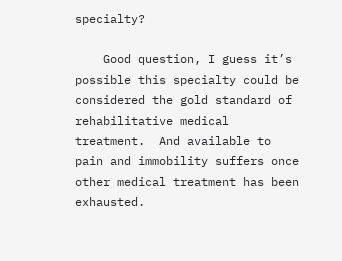specialty?

    Good question, I guess it’s possible this specialty could be considered the gold standard of rehabilitative medical treatment.  And available to pain and immobility suffers once other medical treatment has been exhausted.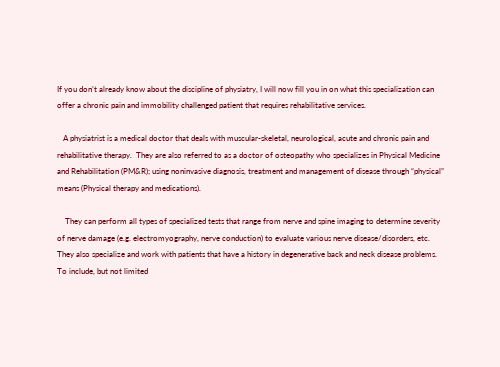If you don’t already know about the discipline of physiatry, I will now fill you in on what this specialization can offer a chronic pain and immobility challenged patient that requires rehabilitative services.

   A physiatrist is a medical doctor that deals with muscular-skeletal, neurological, acute and chronic pain and rehabilitative therapy.  They are also referred to as a doctor of osteopathy who specializes in Physical Medicine and Rehabilitation (PM&R); using noninvasive diagnosis, treatment and management of disease through “physical” means (Physical therapy and medications).

    They can perform all types of specialized tests that range from nerve and spine imaging to determine severity of nerve damage (e.g. electromyography, nerve conduction) to evaluate various nerve disease/disorders, etc.  They also specialize and work with patients that have a history in degenerative back and neck disease problems.  To include, but not limited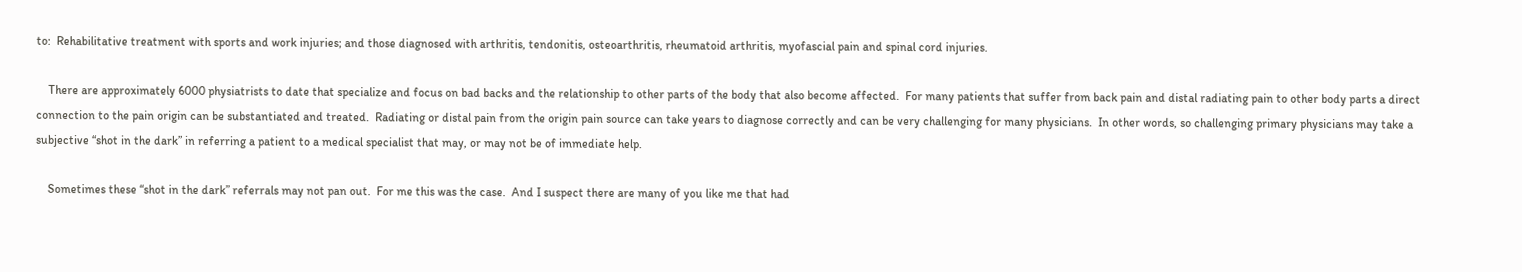to:  Rehabilitative treatment with sports and work injuries; and those diagnosed with arthritis, tendonitis, osteoarthritis, rheumatoid arthritis, myofascial pain and spinal cord injuries.

    There are approximately 6000 physiatrists to date that specialize and focus on bad backs and the relationship to other parts of the body that also become affected.  For many patients that suffer from back pain and distal radiating pain to other body parts a direct connection to the pain origin can be substantiated and treated.  Radiating or distal pain from the origin pain source can take years to diagnose correctly and can be very challenging for many physicians.  In other words, so challenging primary physicians may take a subjective “shot in the dark” in referring a patient to a medical specialist that may, or may not be of immediate help.

    Sometimes these “shot in the dark” referrals may not pan out.  For me this was the case.  And I suspect there are many of you like me that had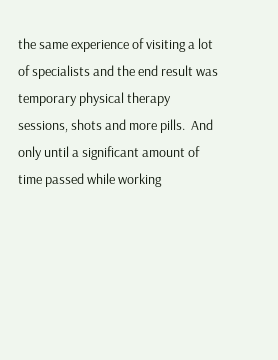the same experience of visiting a lot of specialists and the end result was temporary physical therapy sessions, shots and more pills.  And only until a significant amount of time passed while working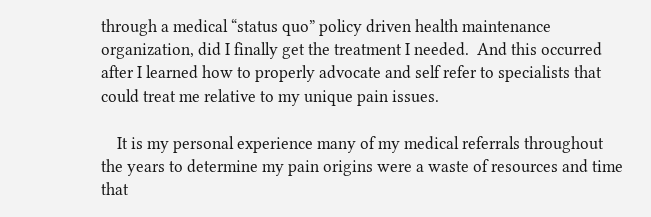through a medical “status quo” policy driven health maintenance organization, did I finally get the treatment I needed.  And this occurred after I learned how to properly advocate and self refer to specialists that could treat me relative to my unique pain issues.

    It is my personal experience many of my medical referrals throughout the years to determine my pain origins were a waste of resources and time that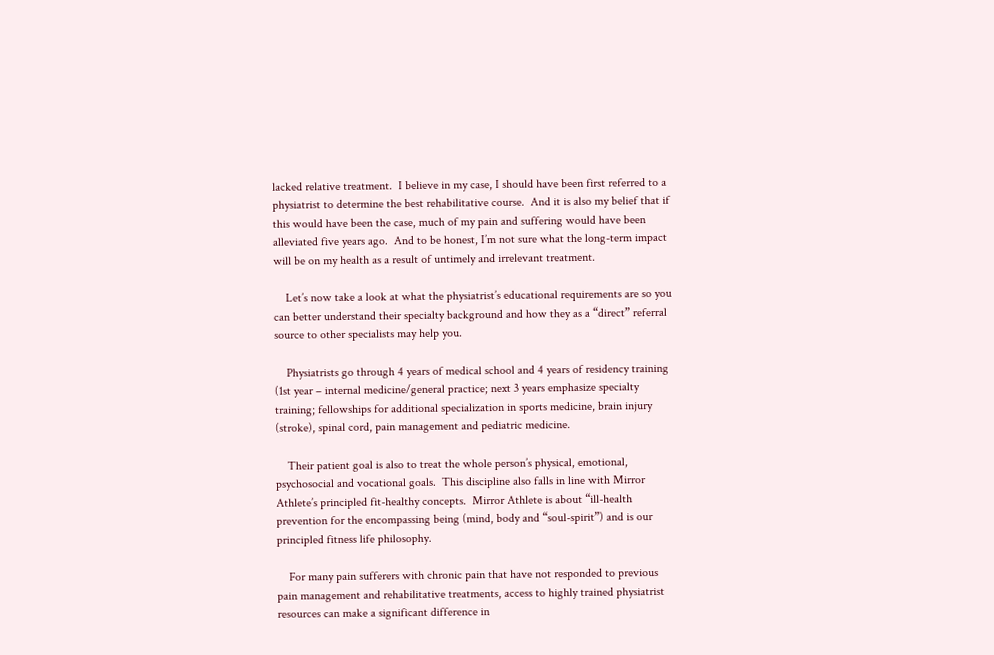lacked relative treatment.  I believe in my case, I should have been first referred to a physiatrist to determine the best rehabilitative course.  And it is also my belief that if this would have been the case, much of my pain and suffering would have been alleviated five years ago.  And to be honest, I’m not sure what the long-term impact will be on my health as a result of untimely and irrelevant treatment.

    Let’s now take a look at what the physiatrist’s educational requirements are so you can better understand their specialty background and how they as a “direct” referral source to other specialists may help you.

    Physiatrists go through 4 years of medical school and 4 years of residency training (1st year – internal medicine/general practice; next 3 years emphasize specialty training; fellowships for additional specialization in sports medicine, brain injury (stroke), spinal cord, pain management and pediatric medicine.

    Their patient goal is also to treat the whole person’s physical, emotional, psychosocial and vocational goals.  This discipline also falls in line with Mirror Athlete’s principled fit-healthy concepts.  Mirror Athlete is about “ill-health prevention for the encompassing being (mind, body and “soul-spirit”) and is our principled fitness life philosophy.

    For many pain sufferers with chronic pain that have not responded to previous pain management and rehabilitative treatments, access to highly trained physiatrist resources can make a significant difference in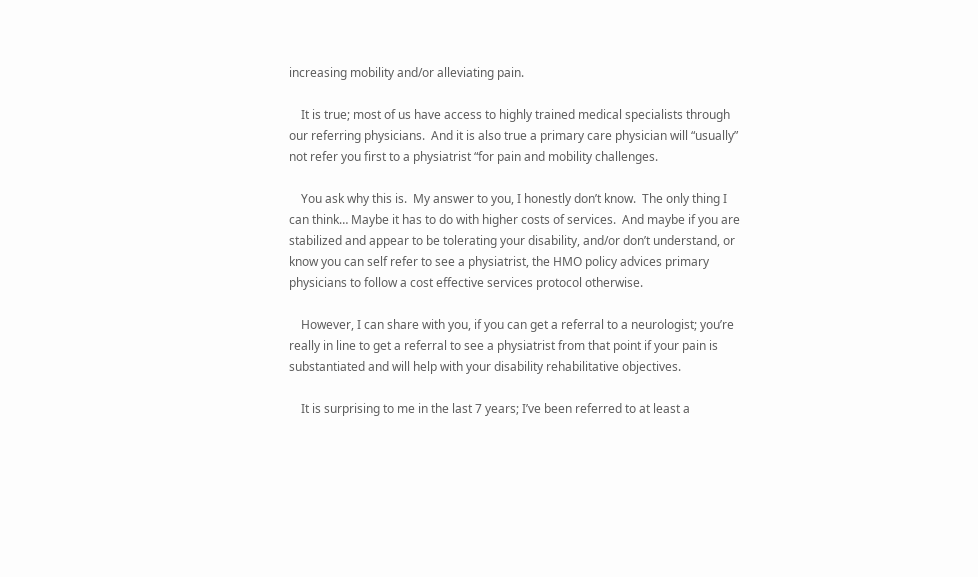increasing mobility and/or alleviating pain.

    It is true; most of us have access to highly trained medical specialists through our referring physicians.  And it is also true a primary care physician will “usually” not refer you first to a physiatrist “for pain and mobility challenges.

    You ask why this is.  My answer to you, I honestly don’t know.  The only thing I can think… Maybe it has to do with higher costs of services.  And maybe if you are stabilized and appear to be tolerating your disability, and/or don’t understand, or know you can self refer to see a physiatrist, the HMO policy advices primary physicians to follow a cost effective services protocol otherwise.

    However, I can share with you, if you can get a referral to a neurologist; you’re really in line to get a referral to see a physiatrist from that point if your pain is substantiated and will help with your disability rehabilitative objectives.

    It is surprising to me in the last 7 years; I’ve been referred to at least a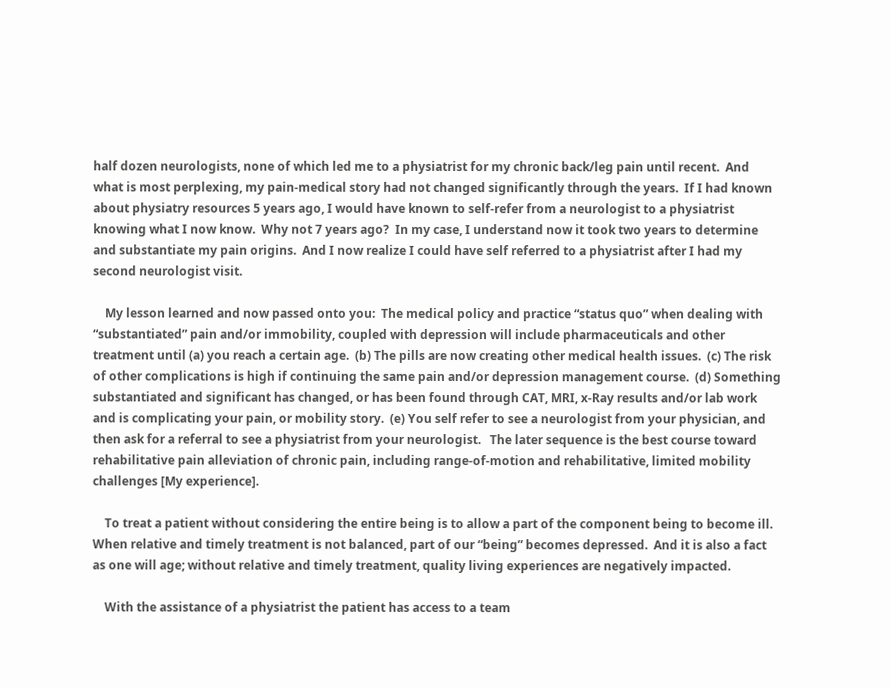half dozen neurologists, none of which led me to a physiatrist for my chronic back/leg pain until recent.  And what is most perplexing, my pain-medical story had not changed significantly through the years.  If I had known about physiatry resources 5 years ago, I would have known to self-refer from a neurologist to a physiatrist knowing what I now know.  Why not 7 years ago?  In my case, I understand now it took two years to determine and substantiate my pain origins.  And I now realize I could have self referred to a physiatrist after I had my second neurologist visit.

    My lesson learned and now passed onto you:  The medical policy and practice “status quo” when dealing with “substantiated” pain and/or immobility, coupled with depression will include pharmaceuticals and other treatment until (a) you reach a certain age.  (b) The pills are now creating other medical health issues.  (c) The risk of other complications is high if continuing the same pain and/or depression management course.  (d) Something substantiated and significant has changed, or has been found through CAT, MRI, x-Ray results and/or lab work and is complicating your pain, or mobility story.  (e) You self refer to see a neurologist from your physician, and then ask for a referral to see a physiatrist from your neurologist.   The later sequence is the best course toward rehabilitative pain alleviation of chronic pain, including range-of-motion and rehabilitative, limited mobility challenges [My experience].

    To treat a patient without considering the entire being is to allow a part of the component being to become ill.  When relative and timely treatment is not balanced, part of our “being” becomes depressed.  And it is also a fact as one will age; without relative and timely treatment, quality living experiences are negatively impacted.

    With the assistance of a physiatrist the patient has access to a team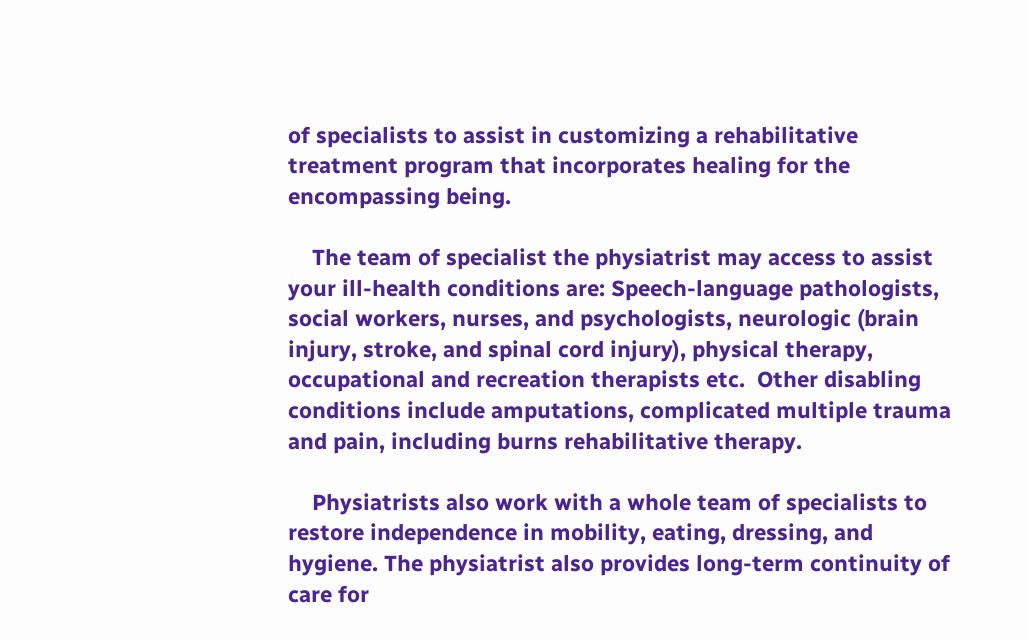of specialists to assist in customizing a rehabilitative treatment program that incorporates healing for the encompassing being.

    The team of specialist the physiatrist may access to assist your ill-health conditions are: Speech-language pathologists, social workers, nurses, and psychologists, neurologic (brain injury, stroke, and spinal cord injury), physical therapy, occupational and recreation therapists etc.  Other disabling conditions include amputations, complicated multiple trauma and pain, including burns rehabilitative therapy.

    Physiatrists also work with a whole team of specialists to restore independence in mobility, eating, dressing, and hygiene. The physiatrist also provides long-term continuity of care for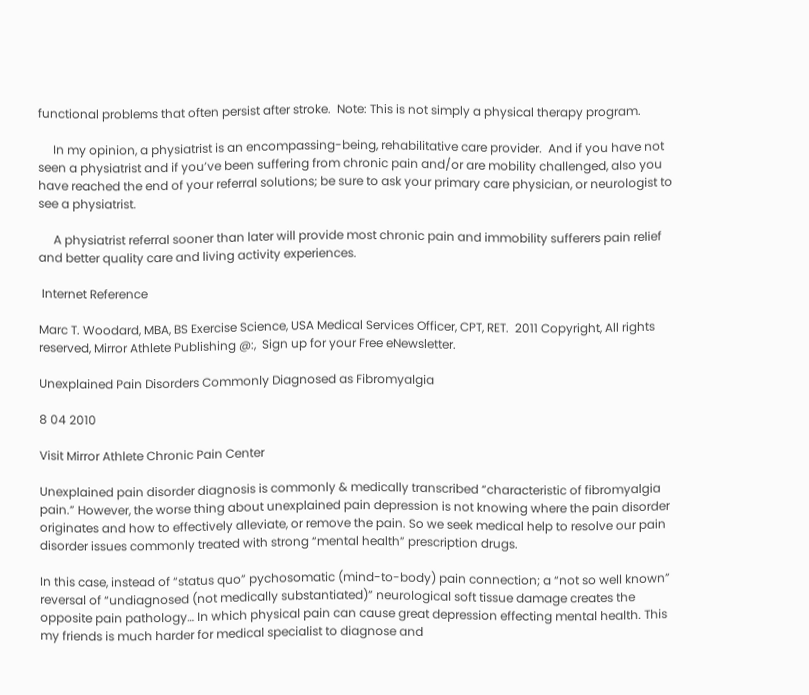functional problems that often persist after stroke.  Note: This is not simply a physical therapy program.

     In my opinion, a physiatrist is an encompassing-being, rehabilitative care provider.  And if you have not seen a physiatrist and if you’ve been suffering from chronic pain and/or are mobility challenged, also you have reached the end of your referral solutions; be sure to ask your primary care physician, or neurologist to see a physiatrist.

     A physiatrist referral sooner than later will provide most chronic pain and immobility sufferers pain relief and better quality care and living activity experiences.

 Internet Reference

Marc T. Woodard, MBA, BS Exercise Science, USA Medical Services Officer, CPT, RET.  2011 Copyright, All rights reserved, Mirror Athlete Publishing @:,  Sign up for your Free eNewsletter.

Unexplained Pain Disorders Commonly Diagnosed as Fibromyalgia

8 04 2010

Visit Mirror Athlete Chronic Pain Center

Unexplained pain disorder diagnosis is commonly & medically transcribed “characteristic of fibromyalgia pain.” However, the worse thing about unexplained pain depression is not knowing where the pain disorder originates and how to effectively alleviate, or remove the pain. So we seek medical help to resolve our pain disorder issues commonly treated with strong “mental health” prescription drugs.

In this case, instead of “status quo” pychosomatic (mind-to-body) pain connection; a “not so well known” reversal of “undiagnosed (not medically substantiated)” neurological soft tissue damage creates the opposite pain pathology… In which physical pain can cause great depression effecting mental health. This my friends is much harder for medical specialist to diagnose and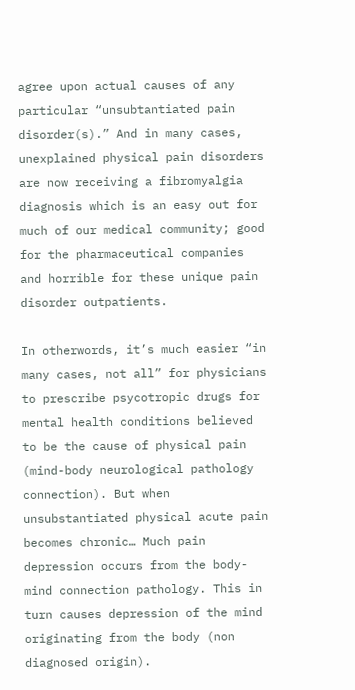agree upon actual causes of any particular “unsubtantiated pain disorder(s).” And in many cases, unexplained physical pain disorders are now receiving a fibromyalgia diagnosis which is an easy out for much of our medical community; good for the pharmaceutical companies and horrible for these unique pain disorder outpatients.

In otherwords, it’s much easier “in many cases, not all” for physicians to prescribe psycotropic drugs for mental health conditions believed to be the cause of physical pain (mind-body neurological pathology connection). But when unsubstantiated physical acute pain becomes chronic… Much pain depression occurs from the body-mind connection pathology. This in turn causes depression of the mind originating from the body (non diagnosed origin).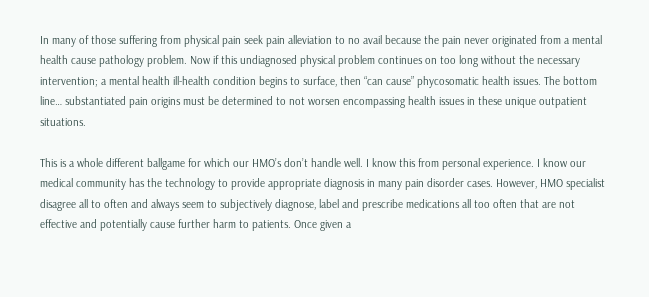In many of those suffering from physical pain seek pain alleviation to no avail because the pain never originated from a mental health cause pathology problem. Now if this undiagnosed physical problem continues on too long without the necessary intervention; a mental health ill-health condition begins to surface, then “can cause” phycosomatic health issues. The bottom line… substantiated pain origins must be determined to not worsen encompassing health issues in these unique outpatient situations.

This is a whole different ballgame for which our HMO’s don’t handle well. I know this from personal experience. I know our medical community has the technology to provide appropriate diagnosis in many pain disorder cases. However, HMO specialist disagree all to often and always seem to subjectively diagnose, label and prescribe medications all too often that are not effective and potentially cause further harm to patients. Once given a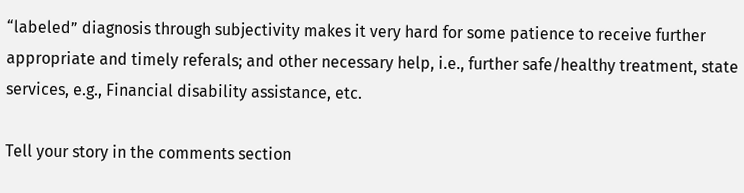“labeled” diagnosis through subjectivity makes it very hard for some patience to receive further appropriate and timely referals; and other necessary help, i.e., further safe/healthy treatment, state services, e.g., Financial disability assistance, etc.

Tell your story in the comments section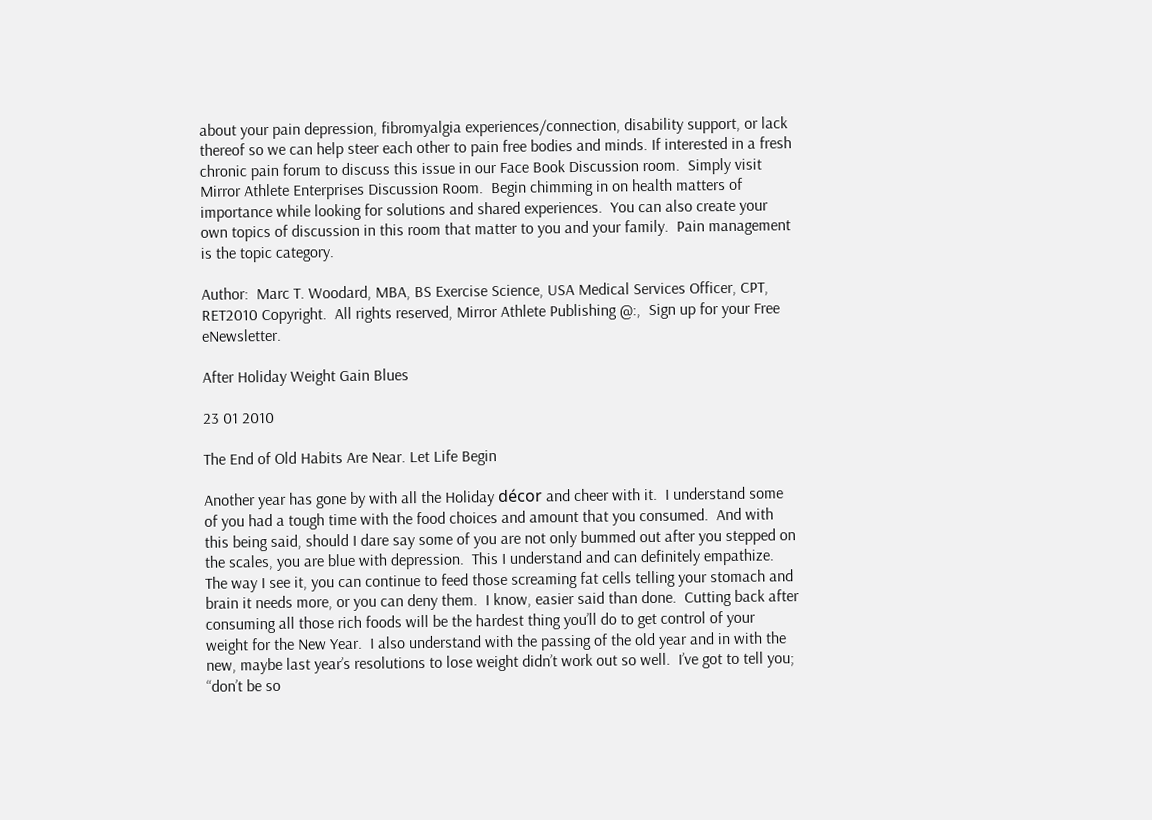about your pain depression, fibromyalgia experiences/connection, disability support, or lack thereof so we can help steer each other to pain free bodies and minds. If interested in a fresh chronic pain forum to discuss this issue in our Face Book Discussion room.  Simply visit Mirror Athlete Enterprises Discussion Room.  Begin chimming in on health matters of importance while looking for solutions and shared experiences.  You can also create your own topics of discussion in this room that matter to you and your family.  Pain management is the topic category.

Author:  Marc T. Woodard, MBA, BS Exercise Science, USA Medical Services Officer, CPT, RET2010 Copyright.  All rights reserved, Mirror Athlete Publishing @:,  Sign up for your Free eNewsletter.

After Holiday Weight Gain Blues

23 01 2010

The End of Old Habits Are Near. Let Life Begin

Another year has gone by with all the Holiday décor and cheer with it.  I understand some of you had a tough time with the food choices and amount that you consumed.  And with this being said, should I dare say some of you are not only bummed out after you stepped on the scales, you are blue with depression.  This I understand and can definitely empathize.  The way I see it, you can continue to feed those screaming fat cells telling your stomach and brain it needs more, or you can deny them.  I know, easier said than done.  Cutting back after consuming all those rich foods will be the hardest thing you’ll do to get control of your weight for the New Year.  I also understand with the passing of the old year and in with the new, maybe last year’s resolutions to lose weight didn’t work out so well.  I’ve got to tell you; “don’t be so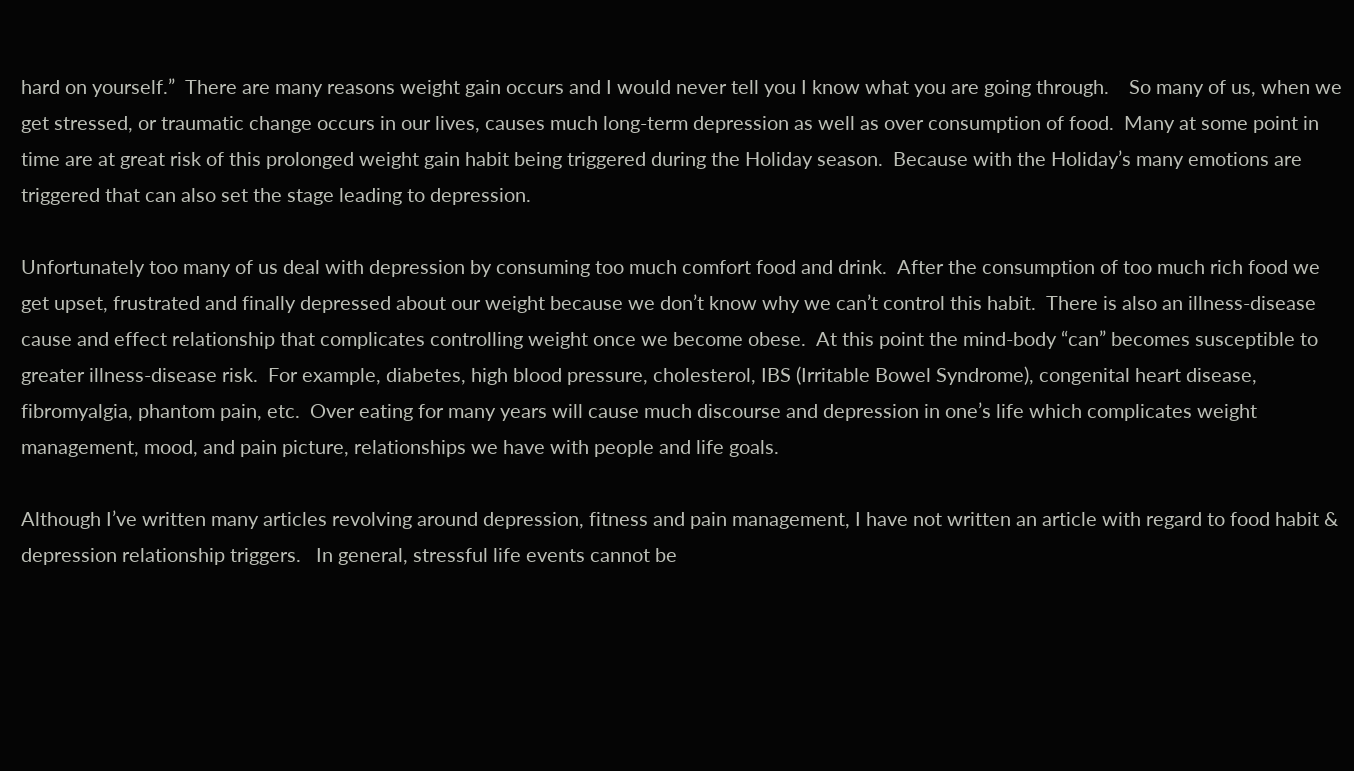hard on yourself.”  There are many reasons weight gain occurs and I would never tell you I know what you are going through.    So many of us, when we get stressed, or traumatic change occurs in our lives, causes much long-term depression as well as over consumption of food.  Many at some point in time are at great risk of this prolonged weight gain habit being triggered during the Holiday season.  Because with the Holiday’s many emotions are triggered that can also set the stage leading to depression.

Unfortunately too many of us deal with depression by consuming too much comfort food and drink.  After the consumption of too much rich food we get upset, frustrated and finally depressed about our weight because we don’t know why we can’t control this habit.  There is also an illness-disease cause and effect relationship that complicates controlling weight once we become obese.  At this point the mind-body “can” becomes susceptible to greater illness-disease risk.  For example, diabetes, high blood pressure, cholesterol, IBS (Irritable Bowel Syndrome), congenital heart disease, fibromyalgia, phantom pain, etc.  Over eating for many years will cause much discourse and depression in one’s life which complicates weight management, mood, and pain picture, relationships we have with people and life goals.

Although I’ve written many articles revolving around depression, fitness and pain management, I have not written an article with regard to food habit & depression relationship triggers.   In general, stressful life events cannot be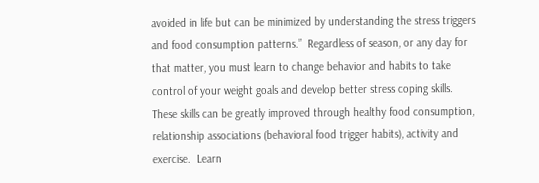avoided in life but can be minimized by understanding the stress triggers and food consumption patterns.”  Regardless of season, or any day for that matter, you must learn to change behavior and habits to take control of your weight goals and develop better stress coping skills.  These skills can be greatly improved through healthy food consumption, relationship associations (behavioral food trigger habits), activity and exercise.  Learn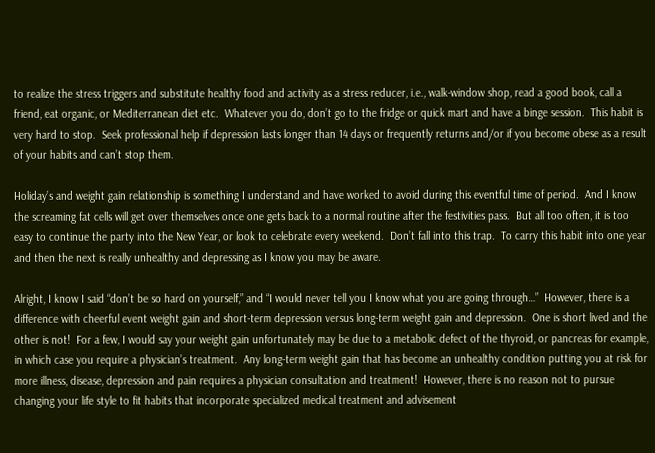to realize the stress triggers and substitute healthy food and activity as a stress reducer, i.e., walk-window shop, read a good book, call a friend, eat organic, or Mediterranean diet etc.  Whatever you do, don’t go to the fridge or quick mart and have a binge session.  This habit is very hard to stop.  Seek professional help if depression lasts longer than 14 days or frequently returns and/or if you become obese as a result of your habits and can’t stop them.

Holiday’s and weight gain relationship is something I understand and have worked to avoid during this eventful time of period.  And I know the screaming fat cells will get over themselves once one gets back to a normal routine after the festivities pass.  But all too often, it is too easy to continue the party into the New Year, or look to celebrate every weekend.  Don’t fall into this trap.  To carry this habit into one year and then the next is really unhealthy and depressing as I know you may be aware.

Alright, I know I said “don’t be so hard on yourself,” and “I would never tell you I know what you are going through…”  However, there is a difference with cheerful event weight gain and short-term depression versus long-term weight gain and depression.  One is short lived and the other is not!  For a few, I would say your weight gain unfortunately may be due to a metabolic defect of the thyroid, or pancreas for example, in which case you require a physician’s treatment.  Any long-term weight gain that has become an unhealthy condition putting you at risk for more illness, disease, depression and pain requires a physician consultation and treatment!  However, there is no reason not to pursue changing your life style to fit habits that incorporate specialized medical treatment and advisement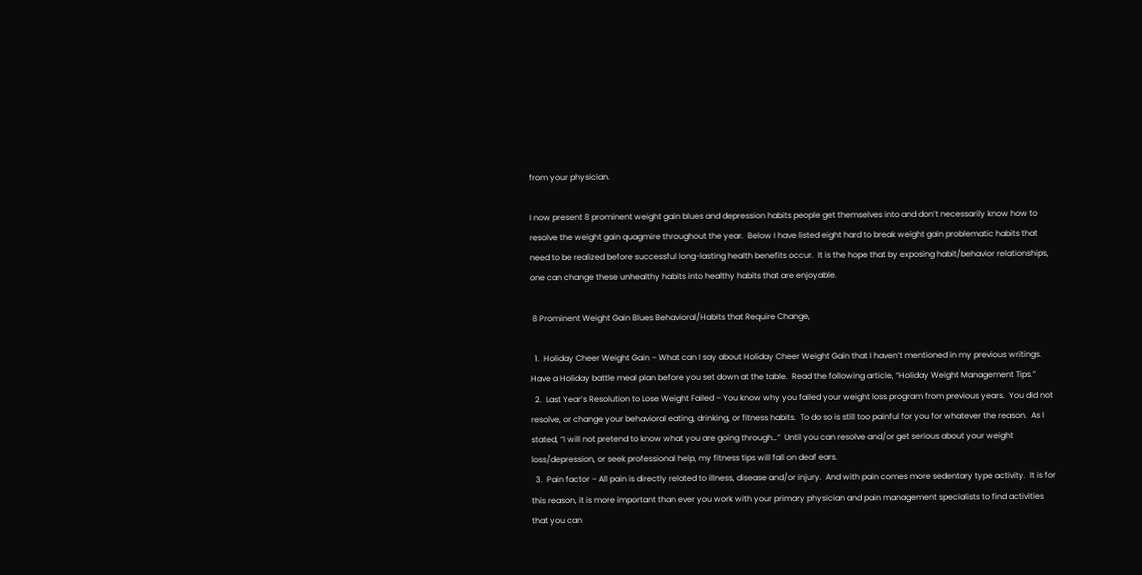from your physician.

I now present 8 prominent weight gain blues and depression habits people get themselves into and don’t necessarily know how to resolve the weight gain quagmire throughout the year.  Below I have listed eight hard to break weight gain problematic habits that need to be realized before successful long-lasting health benefits occur.  It is the hope that by exposing habit/behavior relationships, one can change these unhealthy habits into healthy habits that are enjoyable.

 8 Prominent Weight Gain Blues Behavioral/Habits that Require Change,

  1.  Holiday Cheer Weight Gain – What can I say about Holiday Cheer Weight Gain that I haven’t mentioned in my previous writings.  Have a Holiday battle meal plan before you set down at the table.  Read the following article, “Holiday Weight Management Tips.”
  2.  Last Year’s Resolution to Lose Weight Failed – You know why you failed your weight loss program from previous years.  You did not resolve, or change your behavioral eating, drinking, or fitness habits.  To do so is still too painful for you for whatever the reason.  As I stated, “I will not pretend to know what you are going through…”  Until you can resolve and/or get serious about your weight loss/depression, or seek professional help, my fitness tips will fall on deaf ears.
  3.  Pain factor – All pain is directly related to illness, disease and/or injury.  And with pain comes more sedentary type activity.  It is for this reason, it is more important than ever you work with your primary physician and pain management specialists to find activities that you can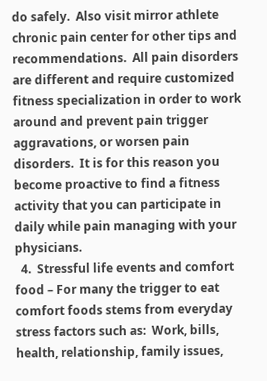do safely.  Also visit mirror athlete chronic pain center for other tips and recommendations.  All pain disorders are different and require customized fitness specialization in order to work around and prevent pain trigger aggravations, or worsen pain disorders.  It is for this reason you become proactive to find a fitness activity that you can participate in daily while pain managing with your physicians.
  4.  Stressful life events and comfort food – For many the trigger to eat comfort foods stems from everyday stress factors such as:  Work, bills, health, relationship, family issues,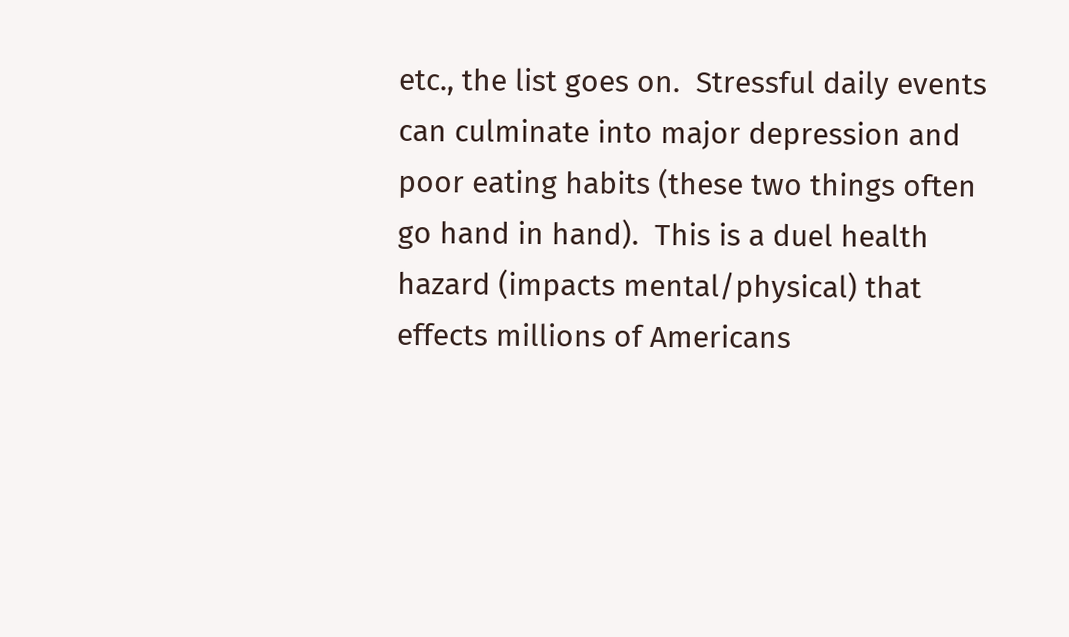etc., the list goes on.  Stressful daily events can culminate into major depression and poor eating habits (these two things often go hand in hand).  This is a duel health hazard (impacts mental/physical) that effects millions of Americans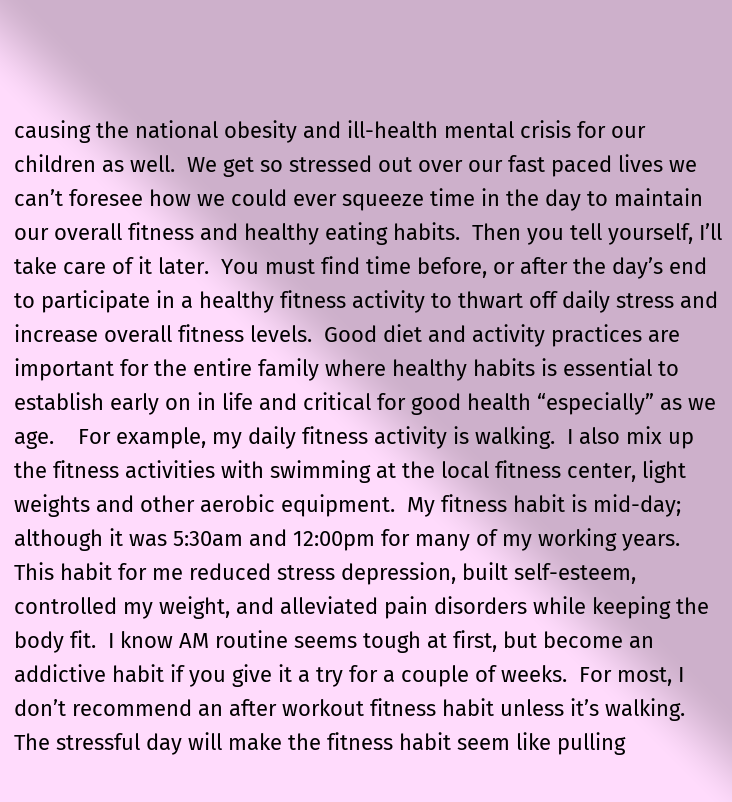causing the national obesity and ill-health mental crisis for our children as well.  We get so stressed out over our fast paced lives we can’t foresee how we could ever squeeze time in the day to maintain our overall fitness and healthy eating habits.  Then you tell yourself, I’ll take care of it later.  You must find time before, or after the day’s end to participate in a healthy fitness activity to thwart off daily stress and increase overall fitness levels.  Good diet and activity practices are important for the entire family where healthy habits is essential to establish early on in life and critical for good health “especially” as we age.    For example, my daily fitness activity is walking.  I also mix up the fitness activities with swimming at the local fitness center, light weights and other aerobic equipment.  My fitness habit is mid-day; although it was 5:30am and 12:00pm for many of my working years.  This habit for me reduced stress depression, built self-esteem, controlled my weight, and alleviated pain disorders while keeping the body fit.  I know AM routine seems tough at first, but become an addictive habit if you give it a try for a couple of weeks.  For most, I don’t recommend an after workout fitness habit unless it’s walking.  The stressful day will make the fitness habit seem like pulling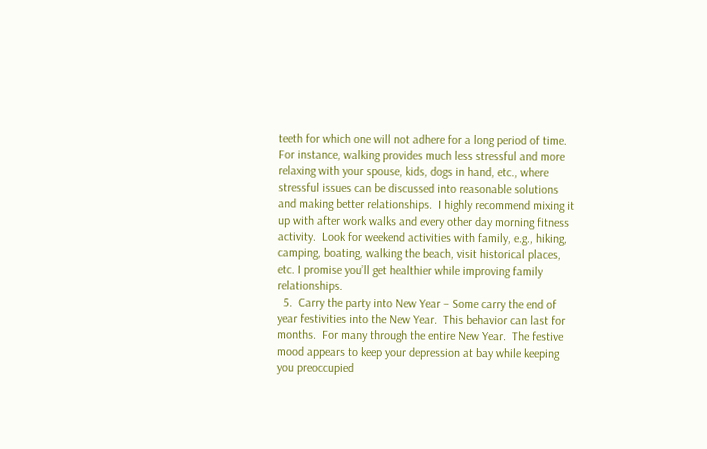teeth for which one will not adhere for a long period of time.  For instance, walking provides much less stressful and more relaxing with your spouse, kids, dogs in hand, etc., where stressful issues can be discussed into reasonable solutions and making better relationships.  I highly recommend mixing it up with after work walks and every other day morning fitness activity.  Look for weekend activities with family, e.g., hiking, camping, boating, walking the beach, visit historical places, etc. I promise you’ll get healthier while improving family relationships.
  5.  Carry the party into New Year – Some carry the end of year festivities into the New Year.  This behavior can last for months.  For many through the entire New Year.  The festive mood appears to keep your depression at bay while keeping you preoccupied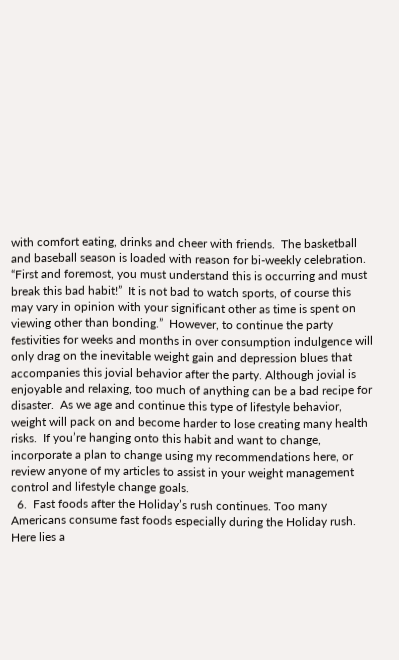with comfort eating, drinks and cheer with friends.  The basketball and baseball season is loaded with reason for bi-weekly celebration.  “First and foremost, you must understand this is occurring and must break this bad habit!”  It is not bad to watch sports, of course this may vary in opinion with your significant other as time is spent on viewing other than bonding.”  However, to continue the party festivities for weeks and months in over consumption indulgence will only drag on the inevitable weight gain and depression blues that accompanies this jovial behavior after the party. Although jovial is enjoyable and relaxing, too much of anything can be a bad recipe for disaster.  As we age and continue this type of lifestyle behavior, weight will pack on and become harder to lose creating many health risks.  If you’re hanging onto this habit and want to change, incorporate a plan to change using my recommendations here, or review anyone of my articles to assist in your weight management control and lifestyle change goals.
  6.  Fast foods after the Holiday’s rush continues. Too many Americans consume fast foods especially during the Holiday rush.  Here lies a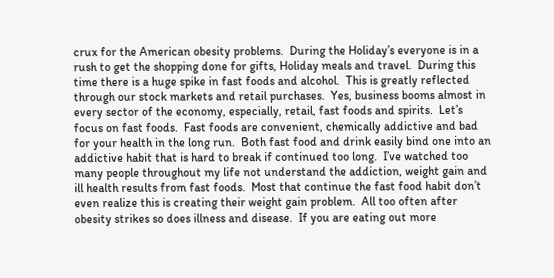crux for the American obesity problems.  During the Holiday’s everyone is in a rush to get the shopping done for gifts, Holiday meals and travel.  During this time there is a huge spike in fast foods and alcohol.  This is greatly reflected through our stock markets and retail purchases.  Yes, business booms almost in every sector of the economy, especially, retail, fast foods and spirits.  Let’s focus on fast foods.  Fast foods are convenient, chemically addictive and bad for your health in the long run.  Both fast food and drink easily bind one into an addictive habit that is hard to break if continued too long.  I’ve watched too many people throughout my life not understand the addiction, weight gain and ill health results from fast foods.  Most that continue the fast food habit don’t even realize this is creating their weight gain problem.  All too often after obesity strikes so does illness and disease.  If you are eating out more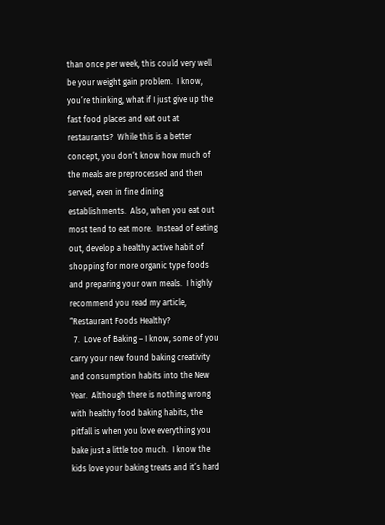than once per week, this could very well be your weight gain problem.  I know, you’re thinking, what if I just give up the fast food places and eat out at restaurants?  While this is a better concept, you don’t know how much of the meals are preprocessed and then served, even in fine dining establishments.  Also, when you eat out most tend to eat more.  Instead of eating out, develop a healthy active habit of shopping for more organic type foods and preparing your own meals.  I highly recommend you read my article, “Restaurant Foods Healthy?
  7.  Love of Baking – I know, some of you carry your new found baking creativity and consumption habits into the New Year.  Although there is nothing wrong with healthy food baking habits, the pitfall is when you love everything you bake just a little too much.  I know the kids love your baking treats and it’s hard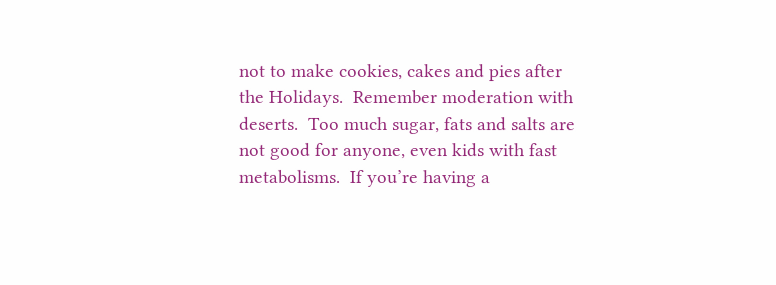not to make cookies, cakes and pies after the Holidays.  Remember moderation with deserts.  Too much sugar, fats and salts are not good for anyone, even kids with fast metabolisms.  If you’re having a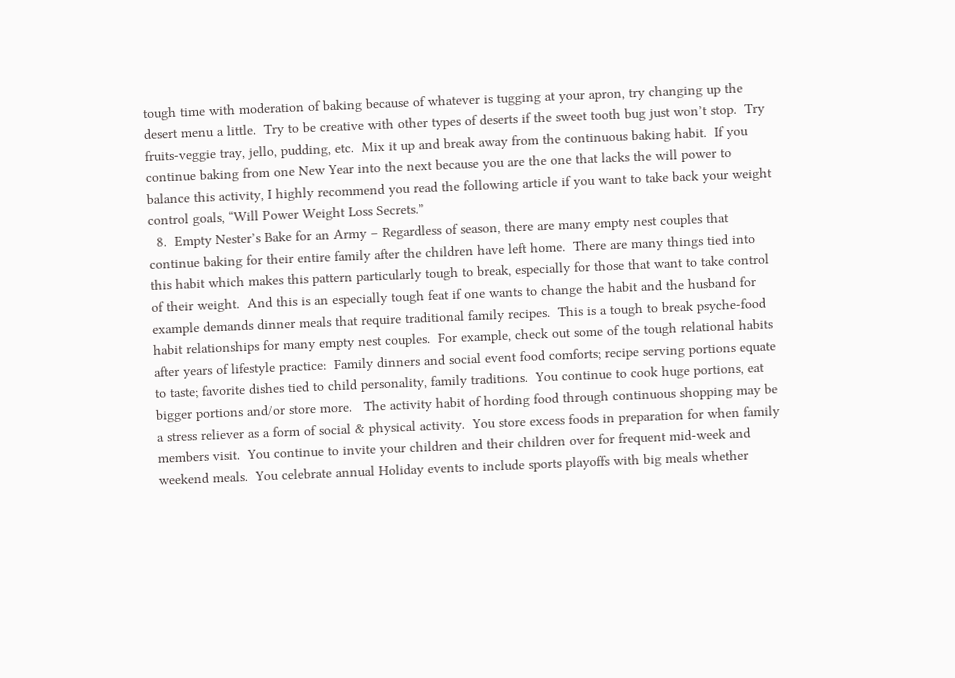tough time with moderation of baking because of whatever is tugging at your apron, try changing up the desert menu a little.  Try to be creative with other types of deserts if the sweet tooth bug just won’t stop.  Try fruits-veggie tray, jello, pudding, etc.  Mix it up and break away from the continuous baking habit.  If you continue baking from one New Year into the next because you are the one that lacks the will power to balance this activity, I highly recommend you read the following article if you want to take back your weight control goals, “Will Power Weight Loss Secrets.”
  8.  Empty Nester’s Bake for an Army – Regardless of season, there are many empty nest couples that continue baking for their entire family after the children have left home.  There are many things tied into this habit which makes this pattern particularly tough to break, especially for those that want to take control of their weight.  And this is an especially tough feat if one wants to change the habit and the husband for example demands dinner meals that require traditional family recipes.  This is a tough to break psyche-food habit relationships for many empty nest couples.  For example, check out some of the tough relational habits after years of lifestyle practice:  Family dinners and social event food comforts; recipe serving portions equate to taste; favorite dishes tied to child personality, family traditions.  You continue to cook huge portions, eat bigger portions and/or store more.   The activity habit of hording food through continuous shopping may be a stress reliever as a form of social & physical activity.  You store excess foods in preparation for when family members visit.  You continue to invite your children and their children over for frequent mid-week and weekend meals.  You celebrate annual Holiday events to include sports playoffs with big meals whether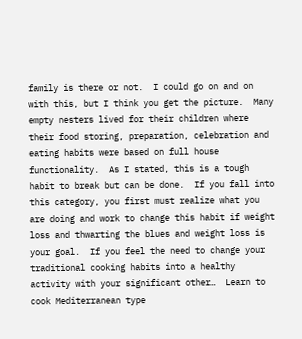family is there or not.  I could go on and on with this, but I think you get the picture.  Many empty nesters lived for their children where their food storing, preparation, celebration and eating habits were based on full house functionality.  As I stated, this is a tough habit to break but can be done.  If you fall into this category, you first must realize what you are doing and work to change this habit if weight loss and thwarting the blues and weight loss is your goal.  If you feel the need to change your traditional cooking habits into a healthy activity with your significant other…  Learn to cook Mediterranean type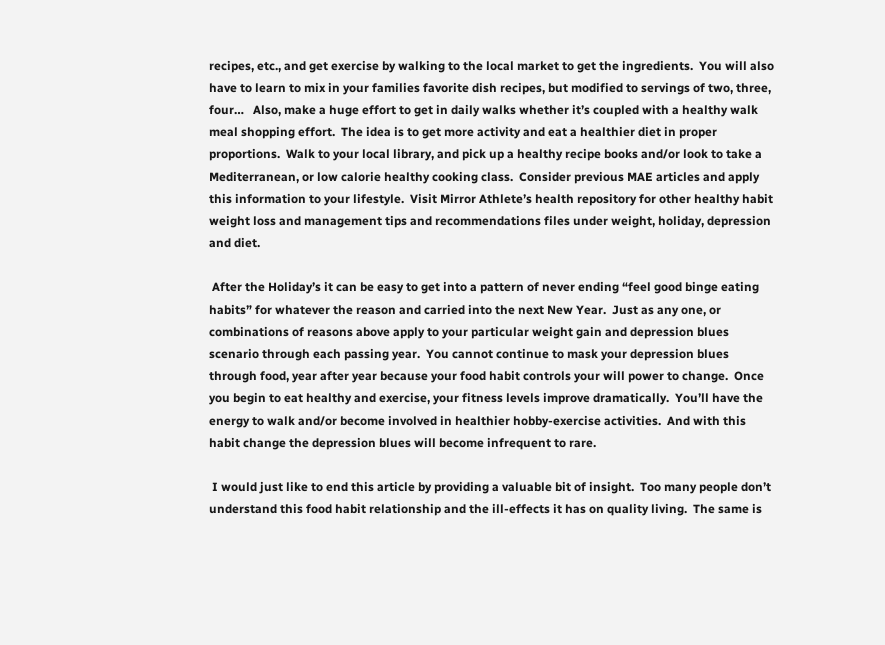recipes, etc., and get exercise by walking to the local market to get the ingredients.  You will also have to learn to mix in your families favorite dish recipes, but modified to servings of two, three, four…   Also, make a huge effort to get in daily walks whether it’s coupled with a healthy walk meal shopping effort.  The idea is to get more activity and eat a healthier diet in proper proportions.  Walk to your local library, and pick up a healthy recipe books and/or look to take a Mediterranean, or low calorie healthy cooking class.  Consider previous MAE articles and apply this information to your lifestyle.  Visit Mirror Athlete’s health repository for other healthy habit weight loss and management tips and recommendations files under weight, holiday, depression and diet.

 After the Holiday’s it can be easy to get into a pattern of never ending “feel good binge eating habits” for whatever the reason and carried into the next New Year.  Just as any one, or combinations of reasons above apply to your particular weight gain and depression blues scenario through each passing year.  You cannot continue to mask your depression blues through food, year after year because your food habit controls your will power to change.  Once you begin to eat healthy and exercise, your fitness levels improve dramatically.  You’ll have the energy to walk and/or become involved in healthier hobby-exercise activities.  And with this habit change the depression blues will become infrequent to rare.

 I would just like to end this article by providing a valuable bit of insight.  Too many people don’t understand this food habit relationship and the ill-effects it has on quality living.  The same is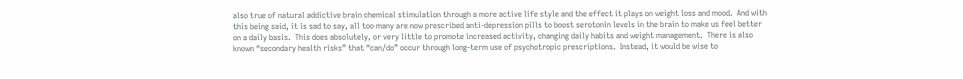also true of natural addictive brain chemical stimulation through a more active life style and the effect it plays on weight loss and mood.  And with this being said, it is sad to say, all too many are now prescribed anti-depression pills to boost serotonin levels in the brain to make us feel better on a daily basis.  This does absolutely, or very little to promote increased activity, changing daily habits and weight management.  There is also known “secondary health risks” that “can/do” occur through long-term use of psychotropic prescriptions.  Instead, it would be wise to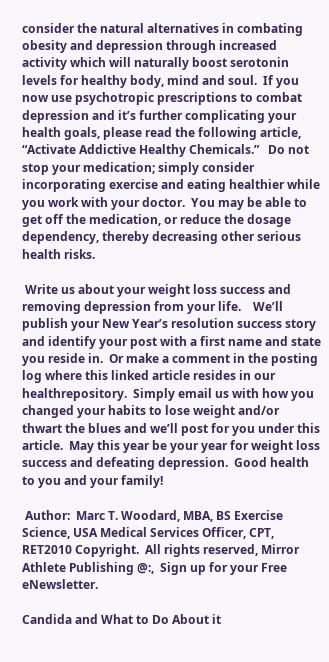consider the natural alternatives in combating obesity and depression through increased activity which will naturally boost serotonin levels for healthy body, mind and soul.  If you now use psychotropic prescriptions to combat depression and it’s further complicating your health goals, please read the following article, “Activate Addictive Healthy Chemicals.”   Do not stop your medication; simply consider incorporating exercise and eating healthier while you work with your doctor.  You may be able to get off the medication, or reduce the dosage dependency, thereby decreasing other serious health risks.

 Write us about your weight loss success and removing depression from your life.    We’ll publish your New Year’s resolution success story and identify your post with a first name and state you reside in.  Or make a comment in the posting log where this linked article resides in our healthrepository.  Simply email us with how you changed your habits to lose weight and/or thwart the blues and we’ll post for you under this article.  May this year be your year for weight loss success and defeating depression.  Good health to you and your family!

 Author:  Marc T. Woodard, MBA, BS Exercise Science, USA Medical Services Officer, CPT, RET2010 Copyright.  All rights reserved, Mirror Athlete Publishing @:,  Sign up for your Free eNewsletter.

Candida and What to Do About it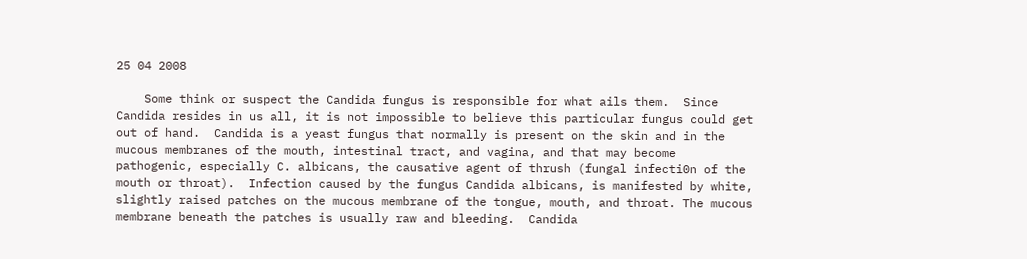25 04 2008

    Some think or suspect the Candida fungus is responsible for what ails them.  Since Candida resides in us all, it is not impossible to believe this particular fungus could get out of hand.  Candida is a yeast fungus that normally is present on the skin and in the mucous membranes of the mouth, intestinal tract, and vagina, and that may become pathogenic, especially C. albicans, the causative agent of thrush (fungal infecti0n of the mouth or throat).  Infection caused by the fungus Candida albicans, is manifested by white, slightly raised patches on the mucous membrane of the tongue, mouth, and throat. The mucous membrane beneath the patches is usually raw and bleeding.  Candida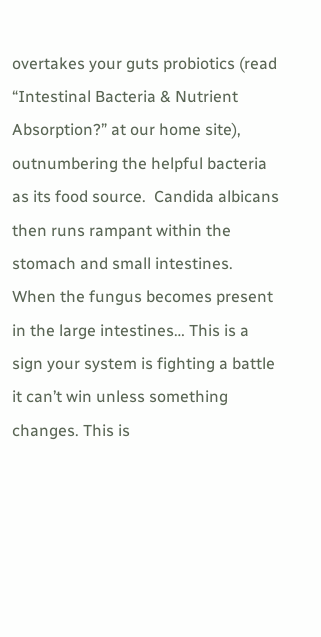overtakes your guts probiotics (read “Intestinal Bacteria & Nutrient Absorption?” at our home site), outnumbering the helpful bacteria as its food source.  Candida albicans then runs rampant within the stomach and small intestines.  When the fungus becomes present in the large intestines… This is a sign your system is fighting a battle it can’t win unless something changes. This is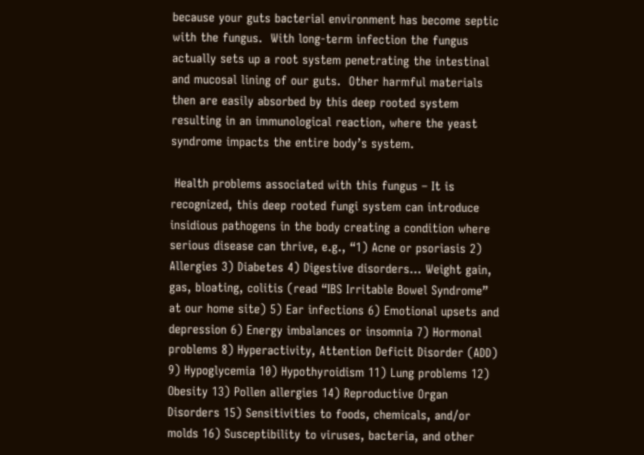because your guts bacterial environment has become septic with the fungus.  With long-term infection the fungus actually sets up a root system penetrating the intestinal and mucosal lining of our guts.  Other harmful materials then are easily absorbed by this deep rooted system resulting in an immunological reaction, where the yeast syndrome impacts the entire body’s system.

 Health problems associated with this fungus – It is recognized, this deep rooted fungi system can introduce insidious pathogens in the body creating a condition where serious disease can thrive, e.g., “1) Acne or psoriasis 2) Allergies 3) Diabetes 4) Digestive disorders… Weight gain, gas, bloating, colitis (read “IBS Irritable Bowel Syndrome” at our home site) 5) Ear infections 6) Emotional upsets and depression 6) Energy imbalances or insomnia 7) Hormonal problems 8) Hyperactivity, Attention Deficit Disorder (ADD) 9) Hypoglycemia 10) Hypothyroidism 11) Lung problems 12) Obesity 13) Pollen allergies 14) Reproductive Organ Disorders 15) Sensitivities to foods, chemicals, and/or molds 16) Susceptibility to viruses, bacteria, and other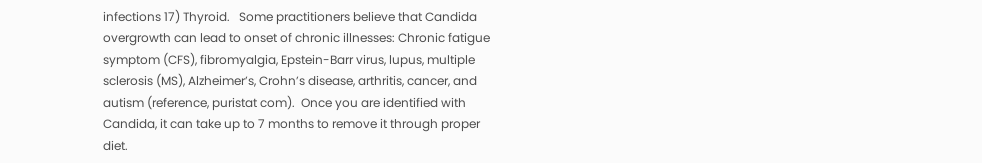infections 17) Thyroid.   Some practitioners believe that Candida overgrowth can lead to onset of chronic illnesses: Chronic fatigue symptom (CFS), fibromyalgia, Epstein-Barr virus, lupus, multiple sclerosis (MS), Alzheimer’s, Crohn’s disease, arthritis, cancer, and autism (reference, puristat com).  Once you are identified with Candida, it can take up to 7 months to remove it through proper diet.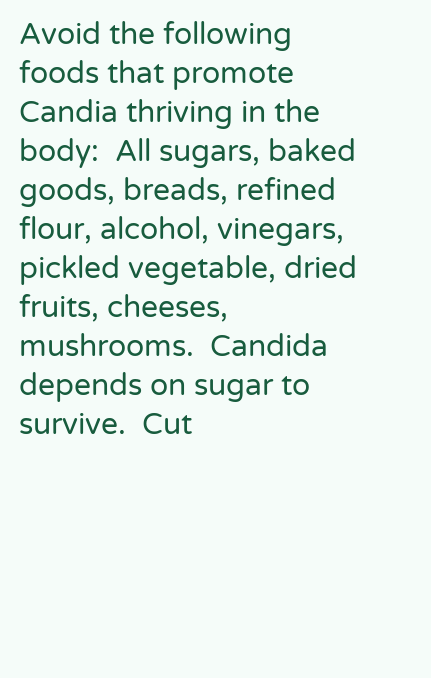Avoid the following foods that promote Candia thriving in the body:  All sugars, baked goods, breads, refined flour, alcohol, vinegars, pickled vegetable, dried fruits, cheeses, mushrooms.  Candida depends on sugar to survive.  Cut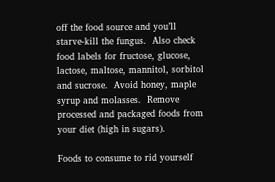off the food source and you’ll starve-kill the fungus.  Also check food labels for fructose, glucose, lactose, maltose, mannitol, sorbitol and sucrose.  Avoid honey, maple syrup and molasses.  Remove processed and packaged foods from your diet (high in sugars).

Foods to consume to rid yourself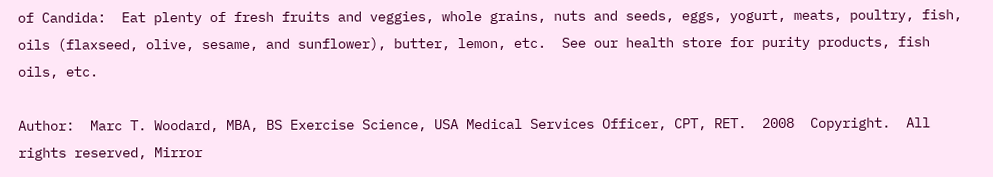of Candida:  Eat plenty of fresh fruits and veggies, whole grains, nuts and seeds, eggs, yogurt, meats, poultry, fish, oils (flaxseed, olive, sesame, and sunflower), butter, lemon, etc.  See our health store for purity products, fish oils, etc.

Author:  Marc T. Woodard, MBA, BS Exercise Science, USA Medical Services Officer, CPT, RET.  2008  Copyright.  All rights reserved, Mirror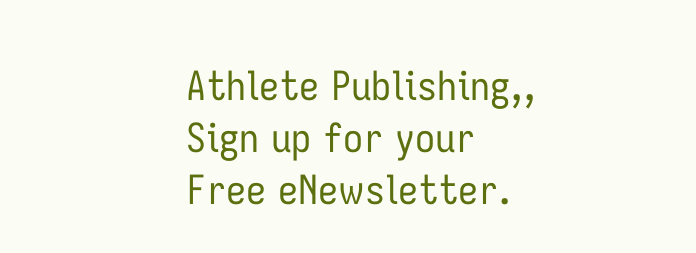Athlete Publishing,, Sign up for your Free eNewsletter.